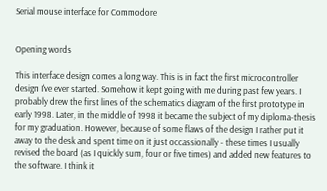Serial mouse interface for Commodore


Opening words

This interface design comes a long way. This is in fact the first microcontroller design I've ever started. Somehow it kept going with me during past few years. I probably drew the first lines of the schematics diagram of the first prototype in early 1998. Later, in the middle of 1998 it became the subject of my diploma-thesis for my graduation. However, because of some flaws of the design I rather put it away to the desk and spent time on it just occassionally - these times I usually revised the board (as I quickly sum, four or five times) and added new features to the software. I think it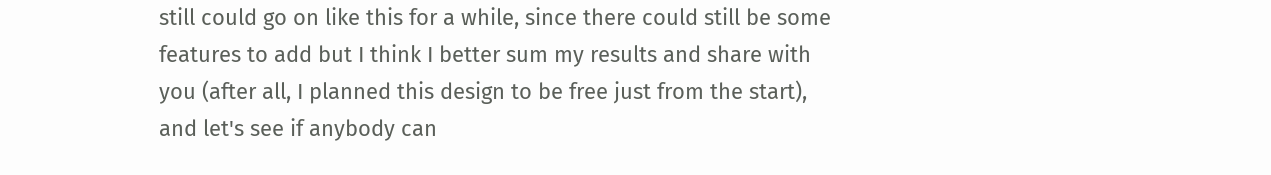still could go on like this for a while, since there could still be some features to add but I think I better sum my results and share with you (after all, I planned this design to be free just from the start), and let's see if anybody can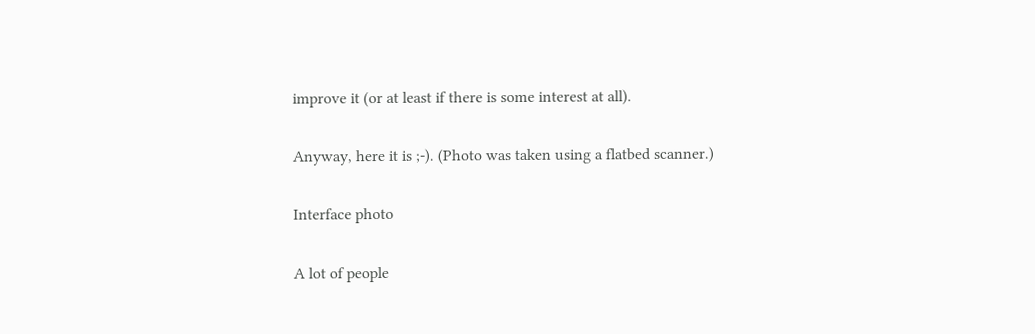improve it (or at least if there is some interest at all).

Anyway, here it is ;-). (Photo was taken using a flatbed scanner.)

Interface photo

A lot of people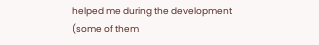helped me during the development (some of them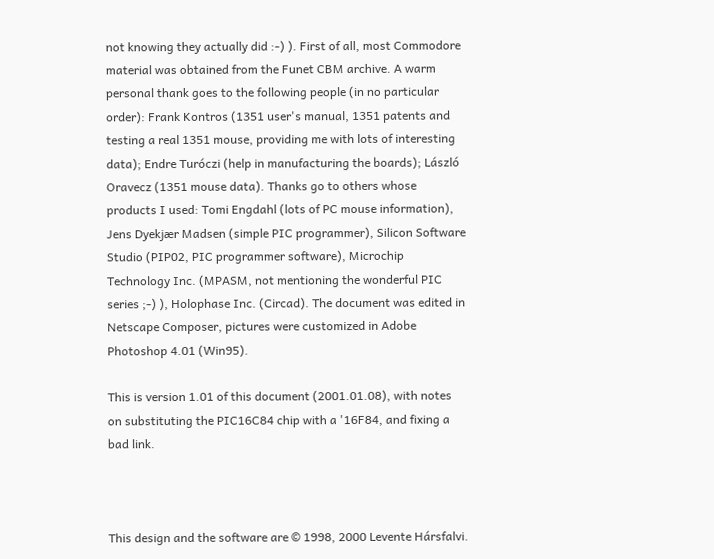not knowing they actually did :-) ). First of all, most Commodore material was obtained from the Funet CBM archive. A warm personal thank goes to the following people (in no particular order): Frank Kontros (1351 user's manual, 1351 patents and testing a real 1351 mouse, providing me with lots of interesting data); Endre Turóczi (help in manufacturing the boards); László Oravecz (1351 mouse data). Thanks go to others whose products I used: Tomi Engdahl (lots of PC mouse information), Jens Dyekjær Madsen (simple PIC programmer), Silicon Software Studio (PIP02, PIC programmer software), Microchip Technology Inc. (MPASM, not mentioning the wonderful PIC series ;-) ), Holophase Inc. (Circad). The document was edited in Netscape Composer, pictures were customized in Adobe Photoshop 4.01 (Win95).

This is version 1.01 of this document (2001.01.08), with notes on substituting the PIC16C84 chip with a '16F84, and fixing a bad link.



This design and the software are © 1998, 2000 Levente Hársfalvi.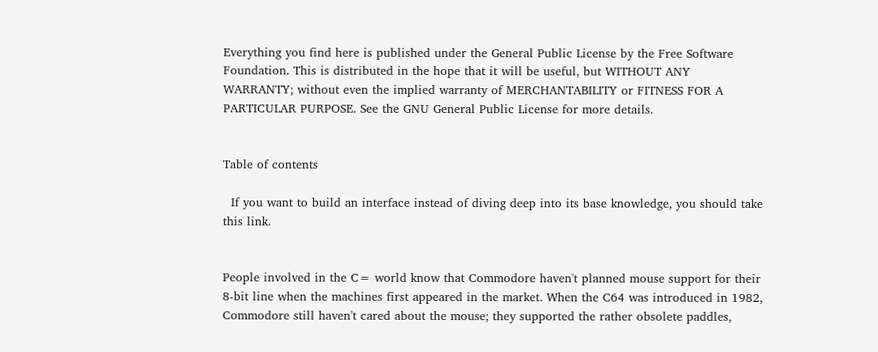Everything you find here is published under the General Public License by the Free Software Foundation. This is distributed in the hope that it will be useful, but WITHOUT ANY WARRANTY; without even the implied warranty of MERCHANTABILITY or FITNESS FOR A PARTICULAR PURPOSE. See the GNU General Public License for more details.


Table of contents

  If you want to build an interface instead of diving deep into its base knowledge, you should take this link.


People involved in the C= world know that Commodore haven't planned mouse support for their 8-bit line when the machines first appeared in the market. When the C64 was introduced in 1982, Commodore still haven't cared about the mouse; they supported the rather obsolete paddles,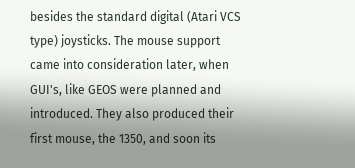besides the standard digital (Atari VCS type) joysticks. The mouse support came into consideration later, when GUI's, like GEOS were planned and introduced. They also produced their first mouse, the 1350, and soon its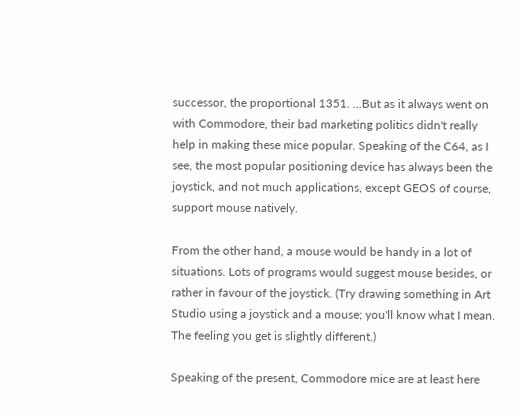successor, the proportional 1351. ...But as it always went on with Commodore, their bad marketing politics didn't really help in making these mice popular. Speaking of the C64, as I see, the most popular positioning device has always been the joystick, and not much applications, except GEOS of course, support mouse natively.

From the other hand, a mouse would be handy in a lot of situations. Lots of programs would suggest mouse besides, or rather in favour of the joystick. (Try drawing something in Art Studio using a joystick and a mouse; you'll know what I mean. The feeling you get is slightly different.)

Speaking of the present, Commodore mice are at least here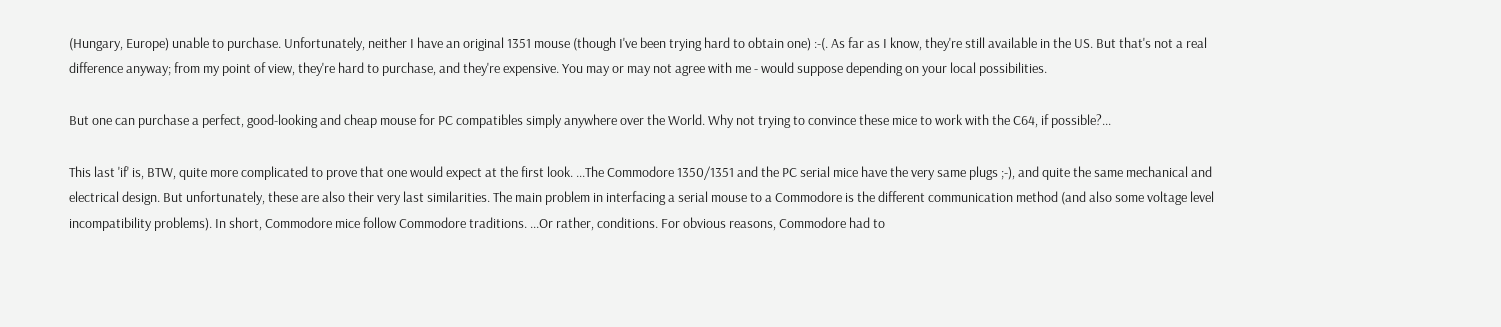(Hungary, Europe) unable to purchase. Unfortunately, neither I have an original 1351 mouse (though I've been trying hard to obtain one) :-(. As far as I know, they're still available in the US. But that's not a real difference anyway; from my point of view, they're hard to purchase, and they're expensive. You may or may not agree with me - would suppose depending on your local possibilities.

But one can purchase a perfect, good-looking and cheap mouse for PC compatibles simply anywhere over the World. Why not trying to convince these mice to work with the C64, if possible?...

This last 'if' is, BTW, quite more complicated to prove that one would expect at the first look. ...The Commodore 1350/1351 and the PC serial mice have the very same plugs ;-), and quite the same mechanical and electrical design. But unfortunately, these are also their very last similarities. The main problem in interfacing a serial mouse to a Commodore is the different communication method (and also some voltage level incompatibility problems). In short, Commodore mice follow Commodore traditions. ...Or rather, conditions. For obvious reasons, Commodore had to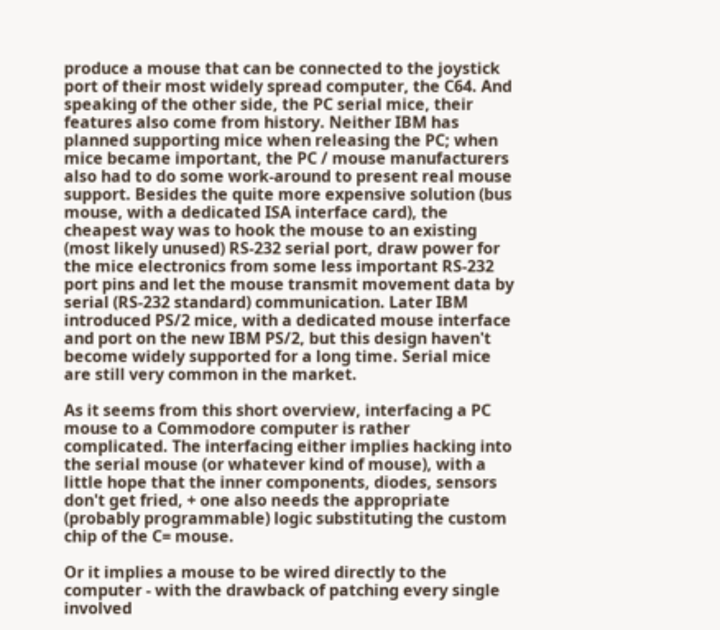produce a mouse that can be connected to the joystick port of their most widely spread computer, the C64. And speaking of the other side, the PC serial mice, their features also come from history. Neither IBM has planned supporting mice when releasing the PC; when mice became important, the PC / mouse manufacturers also had to do some work-around to present real mouse support. Besides the quite more expensive solution (bus mouse, with a dedicated ISA interface card), the cheapest way was to hook the mouse to an existing (most likely unused) RS-232 serial port, draw power for the mice electronics from some less important RS-232 port pins and let the mouse transmit movement data by serial (RS-232 standard) communication. Later IBM introduced PS/2 mice, with a dedicated mouse interface and port on the new IBM PS/2, but this design haven't become widely supported for a long time. Serial mice are still very common in the market.

As it seems from this short overview, interfacing a PC mouse to a Commodore computer is rather complicated. The interfacing either implies hacking into the serial mouse (or whatever kind of mouse), with a little hope that the inner components, diodes, sensors don't get fried, + one also needs the appropriate (probably programmable) logic substituting the custom chip of the C= mouse.

Or it implies a mouse to be wired directly to the computer - with the drawback of patching every single involved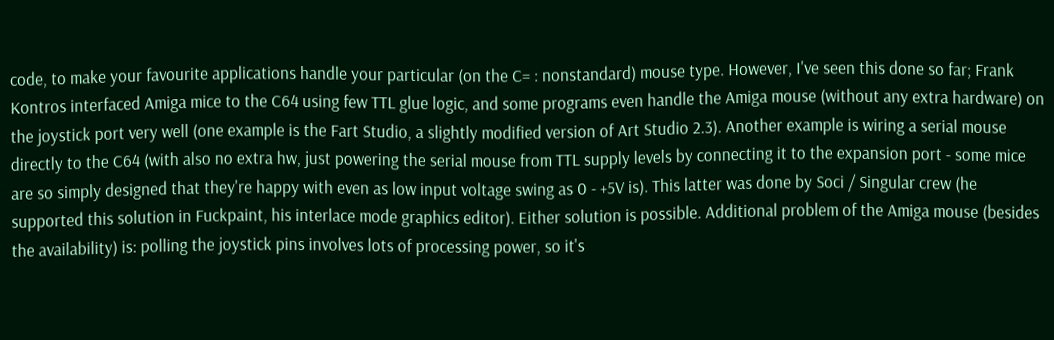code, to make your favourite applications handle your particular (on the C= : nonstandard) mouse type. However, I've seen this done so far; Frank Kontros interfaced Amiga mice to the C64 using few TTL glue logic, and some programs even handle the Amiga mouse (without any extra hardware) on the joystick port very well (one example is the Fart Studio, a slightly modified version of Art Studio 2.3). Another example is wiring a serial mouse directly to the C64 (with also no extra hw, just powering the serial mouse from TTL supply levels by connecting it to the expansion port - some mice are so simply designed that they're happy with even as low input voltage swing as 0 - +5V is). This latter was done by Soci / Singular crew (he supported this solution in Fuckpaint, his interlace mode graphics editor). Either solution is possible. Additional problem of the Amiga mouse (besides the availability) is: polling the joystick pins involves lots of processing power, so it's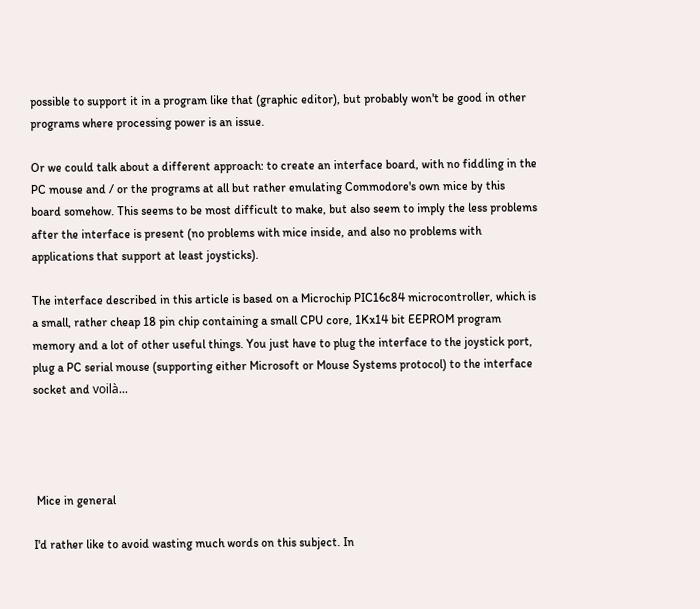possible to support it in a program like that (graphic editor), but probably won't be good in other programs where processing power is an issue.

Or we could talk about a different approach: to create an interface board, with no fiddling in the PC mouse and / or the programs at all but rather emulating Commodore's own mice by this board somehow. This seems to be most difficult to make, but also seem to imply the less problems after the interface is present (no problems with mice inside, and also no problems with applications that support at least joysticks).

The interface described in this article is based on a Microchip PIC16c84 microcontroller, which is a small, rather cheap 18 pin chip containing a small CPU core, 1Kx14 bit EEPROM program memory and a lot of other useful things. You just have to plug the interface to the joystick port, plug a PC serial mouse (supporting either Microsoft or Mouse Systems protocol) to the interface socket and voilà...




 Mice in general

I'd rather like to avoid wasting much words on this subject. In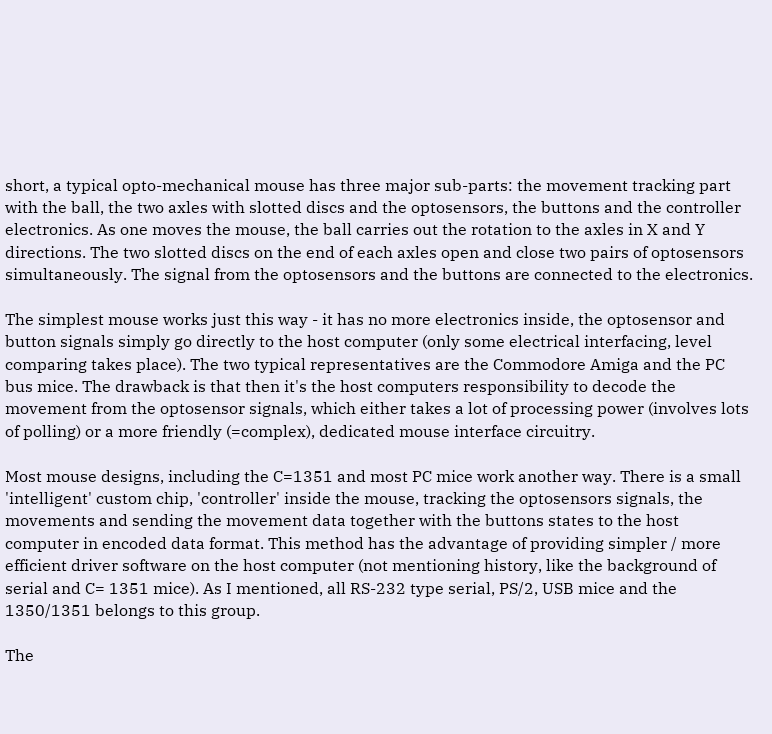short, a typical opto-mechanical mouse has three major sub-parts: the movement tracking part with the ball, the two axles with slotted discs and the optosensors, the buttons and the controller electronics. As one moves the mouse, the ball carries out the rotation to the axles in X and Y directions. The two slotted discs on the end of each axles open and close two pairs of optosensors simultaneously. The signal from the optosensors and the buttons are connected to the electronics.

The simplest mouse works just this way - it has no more electronics inside, the optosensor and button signals simply go directly to the host computer (only some electrical interfacing, level comparing takes place). The two typical representatives are the Commodore Amiga and the PC bus mice. The drawback is that then it's the host computers responsibility to decode the movement from the optosensor signals, which either takes a lot of processing power (involves lots of polling) or a more friendly (=complex), dedicated mouse interface circuitry.

Most mouse designs, including the C=1351 and most PC mice work another way. There is a small 'intelligent' custom chip, 'controller' inside the mouse, tracking the optosensors signals, the movements and sending the movement data together with the buttons states to the host computer in encoded data format. This method has the advantage of providing simpler / more efficient driver software on the host computer (not mentioning history, like the background of serial and C= 1351 mice). As I mentioned, all RS-232 type serial, PS/2, USB mice and the 1350/1351 belongs to this group.

The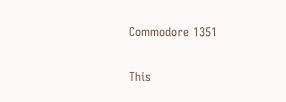Commodore 1351

This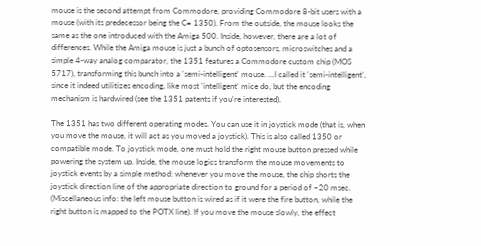mouse is the second attempt from Commodore, providing Commodore 8-bit users with a mouse (with its predecessor being the C= 1350). From the outside, the mouse looks the same as the one introduced with the Amiga 500. Inside, however, there are a lot of differences. While the Amiga mouse is just a bunch of optosensors, microswitches and a simple 4-way analog comparator, the 1351 features a Commodore custom chip (MOS 5717), transforming this bunch into a 'semi-intelligent' mouse. ...I called it 'semi-intelligent', since it indeed utilitizes encoding, like most 'intelligent' mice do, but the encoding mechanism is hardwired (see the 1351 patents if you're interested).

The 1351 has two different operating modes. You can use it in joystick mode (that is, when you move the mouse, it will act as you moved a joystick). This is also called 1350 or compatible mode. To joystick mode, one must hold the right mouse button pressed while powering the system up. Inside, the mouse logics transform the mouse movements to joystick events by a simple method: whenever you move the mouse, the chip shorts the joystick direction line of the appropriate direction to ground for a period of ~20 msec. (Miscellaneous info: the left mouse button is wired as if it were the fire button, while the right button is mapped to the POTX line). If you move the mouse slowly, the effect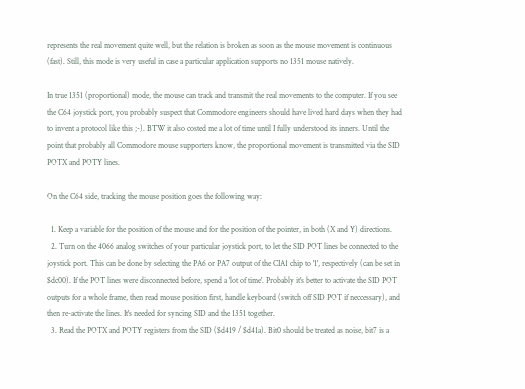represents the real movement quite well, but the relation is broken as soon as the mouse movement is continuous (fast). Still, this mode is very useful in case a particular application supports no 1351 mouse natively.

In true 1351 (proportional) mode, the mouse can track and transmit the real movements to the computer. If you see the C64 joystick port, you probably suspect that Commodore engineers should have lived hard days when they had to invent a protocol like this ;-). BTW it also costed me a lot of time until I fully understood its inners. Until the point that probably all Commodore mouse supporters know, the proportional movement is transmitted via the SID POTX and POTY lines.

On the C64 side, tracking the mouse position goes the following way:

  1. Keep a variable for the position of the mouse and for the position of the pointer, in both (X and Y) directions.
  2. Turn on the 4066 analog switches of your particular joystick port, to let the SID POT lines be connected to the joystick port. This can be done by selecting the PA6 or PA7 output of the CIA1 chip to '1', respectively (can be set in $dc00). If the POT lines were disconnected before, spend a 'lot of time'. Probably it's better to activate the SID POT outputs for a whole frame, then read mouse position first, handle keyboard (switch off SID POT if neccessary), and then re-activate the lines. It's needed for syncing SID and the 1351 together.
  3. Read the POTX and POTY registers from the SID ($d419 / $d41a). Bit0 should be treated as noise, bit7 is a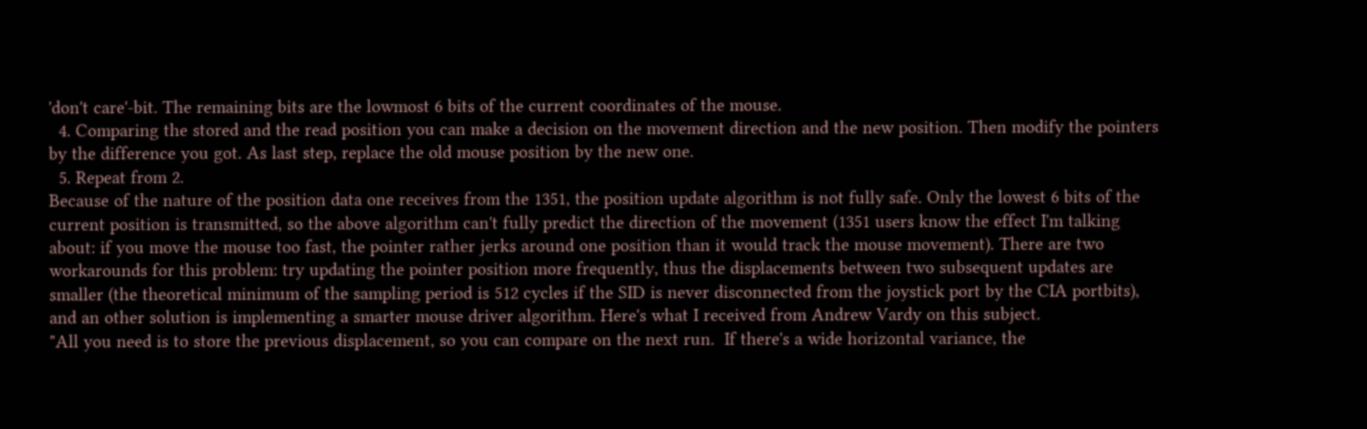'don't care'-bit. The remaining bits are the lowmost 6 bits of the current coordinates of the mouse.
  4. Comparing the stored and the read position you can make a decision on the movement direction and the new position. Then modify the pointers by the difference you got. As last step, replace the old mouse position by the new one.
  5. Repeat from 2.
Because of the nature of the position data one receives from the 1351, the position update algorithm is not fully safe. Only the lowest 6 bits of the current position is transmitted, so the above algorithm can't fully predict the direction of the movement (1351 users know the effect I'm talking about: if you move the mouse too fast, the pointer rather jerks around one position than it would track the mouse movement). There are two workarounds for this problem: try updating the pointer position more frequently, thus the displacements between two subsequent updates are smaller (the theoretical minimum of the sampling period is 512 cycles if the SID is never disconnected from the joystick port by the CIA portbits), and an other solution is implementing a smarter mouse driver algorithm. Here's what I received from Andrew Vardy on this subject.
"All you need is to store the previous displacement, so you can compare on the next run.  If there's a wide horizontal variance, the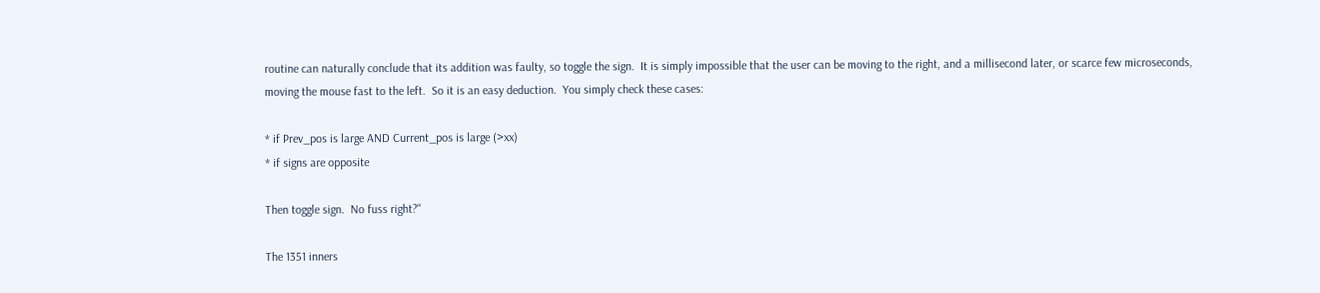routine can naturally conclude that its addition was faulty, so toggle the sign.  It is simply impossible that the user can be moving to the right, and a millisecond later, or scarce few microseconds, moving the mouse fast to the left.  So it is an easy deduction.  You simply check these cases:

* if Prev_pos is large AND Current_pos is large (>xx)
* if signs are opposite

Then toggle sign.  No fuss right?"

The 1351 inners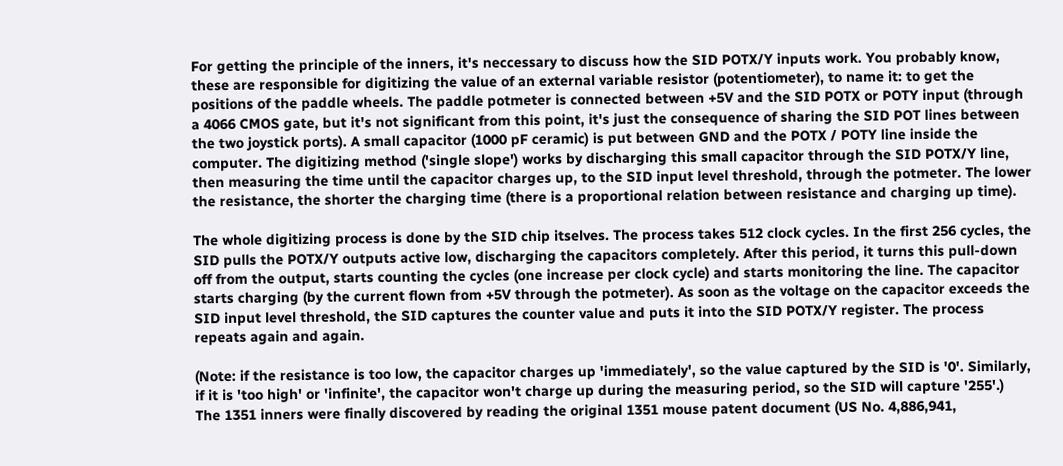For getting the principle of the inners, it's neccessary to discuss how the SID POTX/Y inputs work. You probably know, these are responsible for digitizing the value of an external variable resistor (potentiometer), to name it: to get the positions of the paddle wheels. The paddle potmeter is connected between +5V and the SID POTX or POTY input (through a 4066 CMOS gate, but it's not significant from this point, it's just the consequence of sharing the SID POT lines between the two joystick ports). A small capacitor (1000 pF ceramic) is put between GND and the POTX / POTY line inside the computer. The digitizing method ('single slope') works by discharging this small capacitor through the SID POTX/Y line, then measuring the time until the capacitor charges up, to the SID input level threshold, through the potmeter. The lower the resistance, the shorter the charging time (there is a proportional relation between resistance and charging up time).

The whole digitizing process is done by the SID chip itselves. The process takes 512 clock cycles. In the first 256 cycles, the SID pulls the POTX/Y outputs active low, discharging the capacitors completely. After this period, it turns this pull-down off from the output, starts counting the cycles (one increase per clock cycle) and starts monitoring the line. The capacitor starts charging (by the current flown from +5V through the potmeter). As soon as the voltage on the capacitor exceeds the SID input level threshold, the SID captures the counter value and puts it into the SID POTX/Y register. The process repeats again and again.

(Note: if the resistance is too low, the capacitor charges up 'immediately', so the value captured by the SID is '0'. Similarly, if it is 'too high' or 'infinite', the capacitor won't charge up during the measuring period, so the SID will capture '255'.)
The 1351 inners were finally discovered by reading the original 1351 mouse patent document (US No. 4,886,941,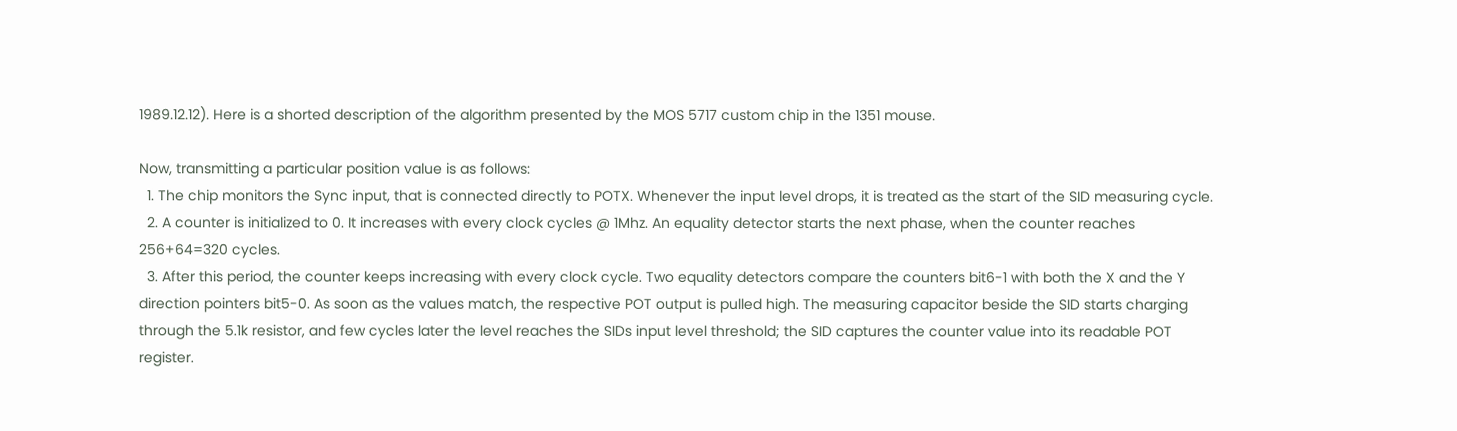1989.12.12). Here is a shorted description of the algorithm presented by the MOS 5717 custom chip in the 1351 mouse.

Now, transmitting a particular position value is as follows:
  1. The chip monitors the Sync input, that is connected directly to POTX. Whenever the input level drops, it is treated as the start of the SID measuring cycle.
  2. A counter is initialized to 0. It increases with every clock cycles @ 1Mhz. An equality detector starts the next phase, when the counter reaches 256+64=320 cycles.
  3. After this period, the counter keeps increasing with every clock cycle. Two equality detectors compare the counters bit6-1 with both the X and the Y direction pointers bit5-0. As soon as the values match, the respective POT output is pulled high. The measuring capacitor beside the SID starts charging through the 5.1k resistor, and few cycles later the level reaches the SIDs input level threshold; the SID captures the counter value into its readable POT register.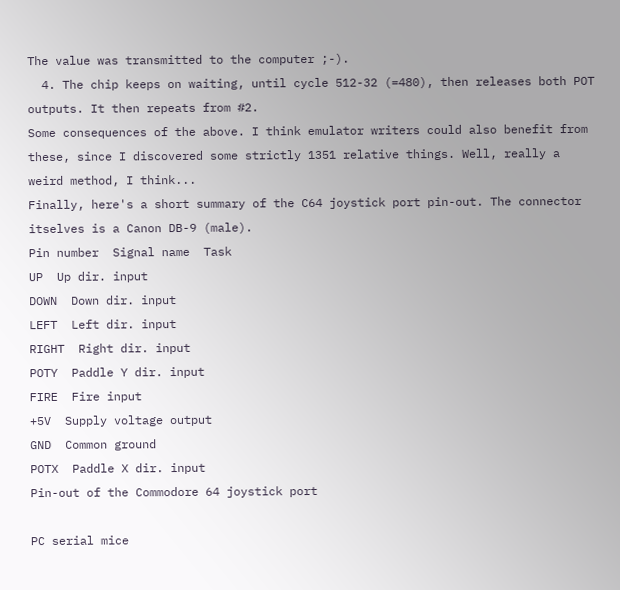The value was transmitted to the computer ;-).
  4. The chip keeps on waiting, until cycle 512-32 (=480), then releases both POT outputs. It then repeats from #2.
Some consequences of the above. I think emulator writers could also benefit from these, since I discovered some strictly 1351 relative things. Well, really a weird method, I think...
Finally, here's a short summary of the C64 joystick port pin-out. The connector itselves is a Canon DB-9 (male).
Pin number  Signal name  Task
UP  Up dir. input
DOWN  Down dir. input
LEFT  Left dir. input
RIGHT  Right dir. input
POTY  Paddle Y dir. input
FIRE  Fire input
+5V  Supply voltage output
GND  Common ground
POTX  Paddle X dir. input
Pin-out of the Commodore 64 joystick port

PC serial mice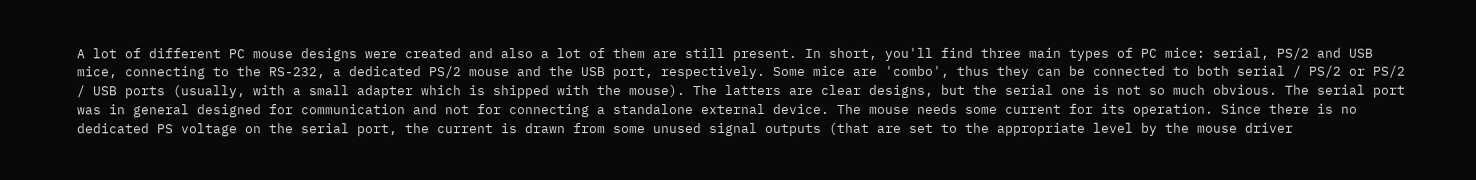A lot of different PC mouse designs were created and also a lot of them are still present. In short, you'll find three main types of PC mice: serial, PS/2 and USB mice, connecting to the RS-232, a dedicated PS/2 mouse and the USB port, respectively. Some mice are 'combo', thus they can be connected to both serial / PS/2 or PS/2 / USB ports (usually, with a small adapter which is shipped with the mouse). The latters are clear designs, but the serial one is not so much obvious. The serial port was in general designed for communication and not for connecting a standalone external device. The mouse needs some current for its operation. Since there is no dedicated PS voltage on the serial port, the current is drawn from some unused signal outputs (that are set to the appropriate level by the mouse driver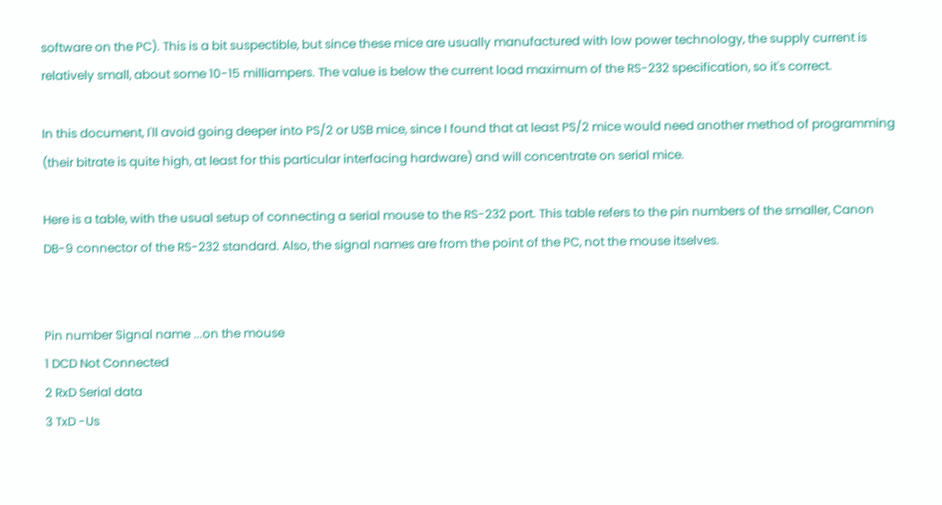software on the PC). This is a bit suspectible, but since these mice are usually manufactured with low power technology, the supply current is relatively small, about some 10-15 milliampers. The value is below the current load maximum of the RS-232 specification, so it's correct.

In this document, I'll avoid going deeper into PS/2 or USB mice, since I found that at least PS/2 mice would need another method of programming (their bitrate is quite high, at least for this particular interfacing hardware) and will concentrate on serial mice.

Here is a table, with the usual setup of connecting a serial mouse to the RS-232 port. This table refers to the pin numbers of the smaller, Canon DB-9 connector of the RS-232 standard. Also, the signal names are from the point of the PC, not the mouse itselves.


Pin number Signal name ...on the mouse
1 DCD Not Connected
2 RxD Serial data
3 TxD -Us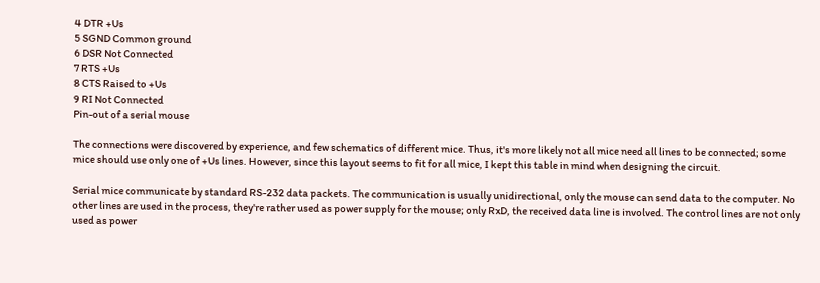4 DTR +Us
5 SGND Common ground
6 DSR Not Connected
7 RTS +Us
8 CTS Raised to +Us
9 RI Not Connected
Pin-out of a serial mouse

The connections were discovered by experience, and few schematics of different mice. Thus, it's more likely not all mice need all lines to be connected; some mice should use only one of +Us lines. However, since this layout seems to fit for all mice, I kept this table in mind when designing the circuit.

Serial mice communicate by standard RS-232 data packets. The communication is usually unidirectional, only the mouse can send data to the computer. No other lines are used in the process, they're rather used as power supply for the mouse; only RxD, the received data line is involved. The control lines are not only used as power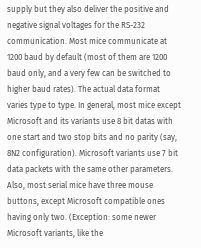supply but they also deliver the positive and negative signal voltages for the RS-232 communication. Most mice communicate at 1200 baud by default (most of them are 1200 baud only, and a very few can be switched to higher baud rates). The actual data format varies type to type. In general, most mice except Microsoft and its variants use 8 bit datas with one start and two stop bits and no parity (say, 8N2 configuration). Microsoft variants use 7 bit data packets with the same other parameters. Also, most serial mice have three mouse buttons, except Microsoft compatible ones having only two. (Exception: some newer Microsoft variants, like the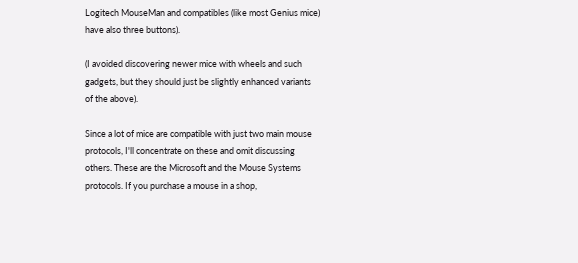Logitech MouseMan and compatibles (like most Genius mice) have also three buttons).

(I avoided discovering newer mice with wheels and such gadgets, but they should just be slightly enhanced variants of the above).

Since a lot of mice are compatible with just two main mouse protocols, I'll concentrate on these and omit discussing others. These are the Microsoft and the Mouse Systems protocols. If you purchase a mouse in a shop,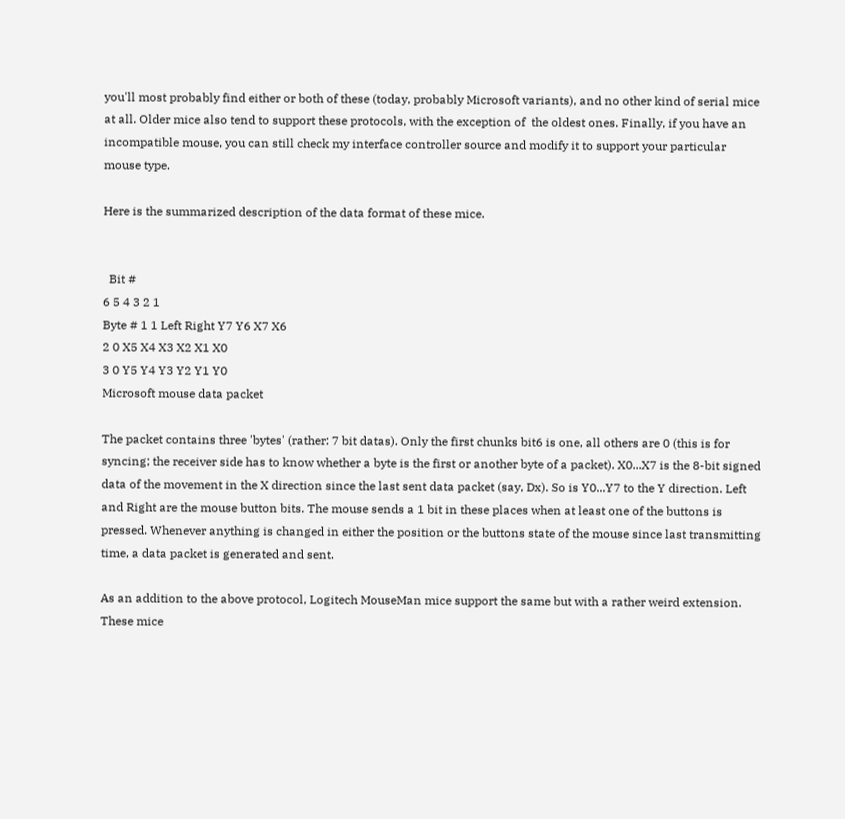you'll most probably find either or both of these (today, probably Microsoft variants), and no other kind of serial mice at all. Older mice also tend to support these protocols, with the exception of  the oldest ones. Finally, if you have an incompatible mouse, you can still check my interface controller source and modify it to support your particular mouse type.

Here is the summarized description of the data format of these mice.


  Bit #
6 5 4 3 2 1
Byte # 1 1 Left Right Y7 Y6 X7 X6
2 0 X5 X4 X3 X2 X1 X0
3 0 Y5 Y4 Y3 Y2 Y1 Y0
Microsoft mouse data packet

The packet contains three 'bytes' (rather: 7 bit datas). Only the first chunks bit6 is one, all others are 0 (this is for syncing; the receiver side has to know whether a byte is the first or another byte of a packet). X0...X7 is the 8-bit signed data of the movement in the X direction since the last sent data packet (say, Dx). So is Y0...Y7 to the Y direction. Left and Right are the mouse button bits. The mouse sends a 1 bit in these places when at least one of the buttons is pressed. Whenever anything is changed in either the position or the buttons state of the mouse since last transmitting time, a data packet is generated and sent.

As an addition to the above protocol, Logitech MouseMan mice support the same but with a rather weird extension. These mice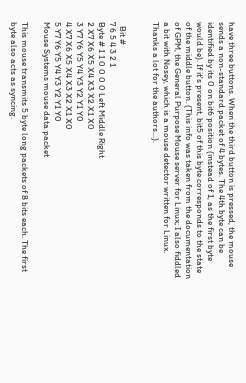have three buttons. When the third button is pressed, the mouse sends a non-standard packet of 4 bytes. The 4th byte can be identified by its 0 on bit6 position (instead of 1, as the first byte would be). If it's present, bit5 of this byte corresponds to the state of the middle button. (This info was taken from the documentation of GPM, the General Purpose Mouse server for Linux; I also fiddled a bit with Nosey, which is a mouse detector written for Linux. Thanks a lot for the authors...).


  Bit #
7 6 5 4 3 2 1
Byte # 1 1 0 0 0 0 Left Middle Right
2 X7 X6 X5 X4 X3 X2 X1 X0
3 Y7 Y6 Y5 Y4 Y3 Y2 Y1 Y0
4 X7 X6 X5 X4 X3 X2 X1 X0
5 Y7 Y6 Y5 Y4 Y3 Y2 Y1 Y0
Mouse Systems mouse data packet

This mouse transmits 5 byte long packets of 8 bits each. The first byte also acts as syncing.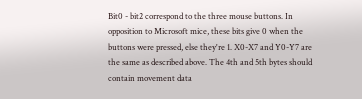Bit0 - bit2 correspond to the three mouse buttons. In opposition to Microsoft mice, these bits give 0 when the buttons were pressed, else they're 1. X0-X7 and Y0-Y7 are the same as described above. The 4th and 5th bytes should contain movement data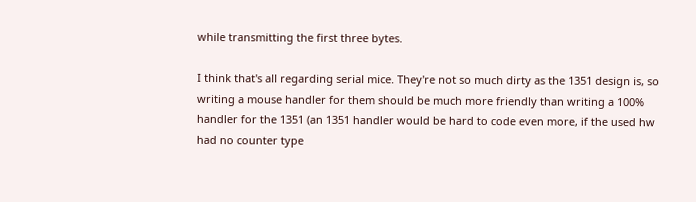while transmitting the first three bytes.

I think that's all regarding serial mice. They're not so much dirty as the 1351 design is, so writing a mouse handler for them should be much more friendly than writing a 100% handler for the 1351 (an 1351 handler would be hard to code even more, if the used hw had no counter type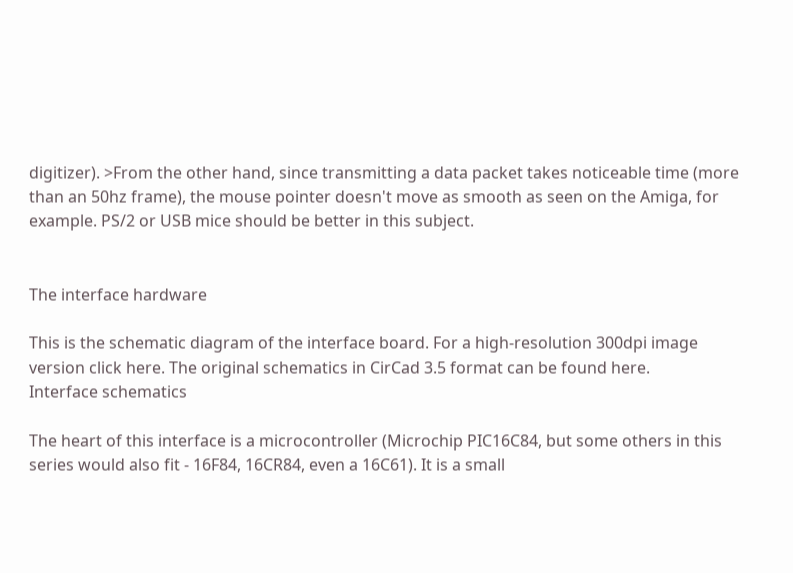digitizer). >From the other hand, since transmitting a data packet takes noticeable time (more than an 50hz frame), the mouse pointer doesn't move as smooth as seen on the Amiga, for example. PS/2 or USB mice should be better in this subject.


The interface hardware

This is the schematic diagram of the interface board. For a high-resolution 300dpi image version click here. The original schematics in CirCad 3.5 format can be found here.
Interface schematics

The heart of this interface is a microcontroller (Microchip PIC16C84, but some others in this series would also fit - 16F84, 16CR84, even a 16C61). It is a small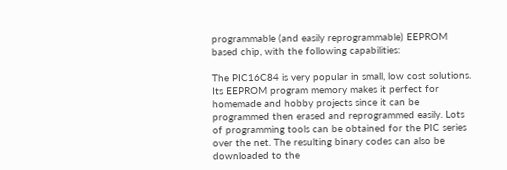programmable (and easily reprogrammable) EEPROM based chip, with the following capabilities:

The PIC16C84 is very popular in small, low cost solutions. Its EEPROM program memory makes it perfect for homemade and hobby projects since it can be programmed then erased and reprogrammed easily. Lots of programming tools can be obtained for the PIC series over the net. The resulting binary codes can also be downloaded to the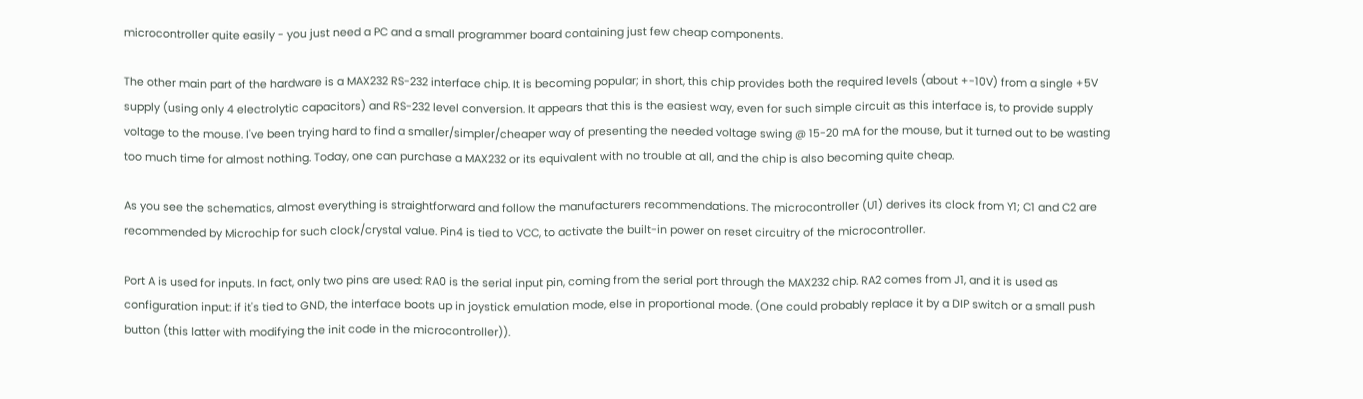microcontroller quite easily - you just need a PC and a small programmer board containing just few cheap components.

The other main part of the hardware is a MAX232 RS-232 interface chip. It is becoming popular; in short, this chip provides both the required levels (about +-10V) from a single +5V supply (using only 4 electrolytic capacitors) and RS-232 level conversion. It appears that this is the easiest way, even for such simple circuit as this interface is, to provide supply voltage to the mouse. I've been trying hard to find a smaller/simpler/cheaper way of presenting the needed voltage swing @ 15-20 mA for the mouse, but it turned out to be wasting too much time for almost nothing. Today, one can purchase a MAX232 or its equivalent with no trouble at all, and the chip is also becoming quite cheap.

As you see the schematics, almost everything is straightforward and follow the manufacturers recommendations. The microcontroller (U1) derives its clock from Y1; C1 and C2 are recommended by Microchip for such clock/crystal value. Pin4 is tied to VCC, to activate the built-in power on reset circuitry of the microcontroller.

Port A is used for inputs. In fact, only two pins are used: RA0 is the serial input pin, coming from the serial port through the MAX232 chip. RA2 comes from J1, and it is used as configuration input: if it's tied to GND, the interface boots up in joystick emulation mode, else in proportional mode. (One could probably replace it by a DIP switch or a small push button (this latter with modifying the init code in the microcontroller)).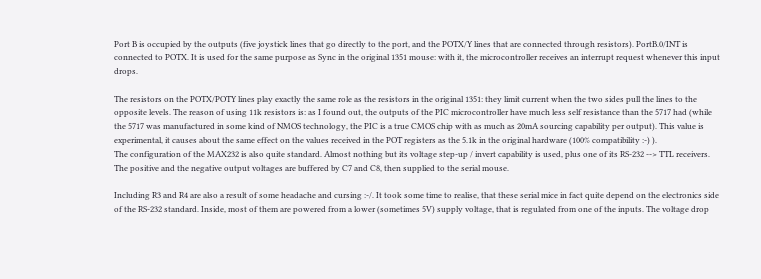Port B is occupied by the outputs (five joystick lines that go directly to the port, and the POTX/Y lines that are connected through resistors). PortB.0/INT is connected to POTX. It is used for the same purpose as Sync in the original 1351 mouse: with it, the microcontroller receives an interrupt request whenever this input drops.

The resistors on the POTX/POTY lines play exactly the same role as the resistors in the original 1351: they limit current when the two sides pull the lines to the opposite levels. The reason of using 11k resistors is: as I found out, the outputs of the PIC microcontroller have much less self resistance than the 5717 had (while the 5717 was manufactured in some kind of NMOS technology, the PIC is a true CMOS chip with as much as 20mA sourcing capability per output). This value is experimental, it causes about the same effect on the values received in the POT registers as the 5.1k in the original hardware (100% compatibility :-) ).
The configuration of the MAX232 is also quite standard. Almost nothing but its voltage step-up / invert capability is used, plus one of its RS-232 --> TTL receivers. The positive and the negative output voltages are buffered by C7 and C8, then supplied to the serial mouse.

Including R3 and R4 are also a result of some headache and cursing :-/. It took some time to realise, that these serial mice in fact quite depend on the electronics side of the RS-232 standard. Inside, most of them are powered from a lower (sometimes 5V) supply voltage, that is regulated from one of the inputs. The voltage drop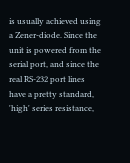is usually achieved using a Zener-diode. Since the unit is powered from the serial port, and since the real RS-232 port lines have a pretty standard, 'high' series resistance,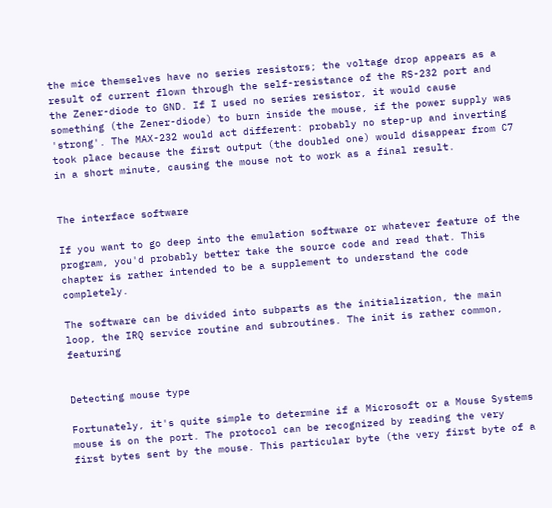the mice themselves have no series resistors; the voltage drop appears as a result of current flown through the self-resistance of the RS-232 port and the Zener-diode to GND. If I used no series resistor, it would cause something (the Zener-diode) to burn inside the mouse, if the power supply was 'strong'. The MAX-232 would act different: probably no step-up and inverting took place because the first output (the doubled one) would disappear from C7 in a short minute, causing the mouse not to work as a final result.


The interface software

If you want to go deep into the emulation software or whatever feature of the program, you'd probably better take the source code and read that. This chapter is rather intended to be a supplement to understand the code completely.

The software can be divided into subparts as the initialization, the main loop, the IRQ service routine and subroutines. The init is rather common, featuring


Detecting mouse type

Fortunately, it's quite simple to determine if a Microsoft or a Mouse Systems mouse is on the port. The protocol can be recognized by reading the very first bytes sent by the mouse. This particular byte (the very first byte of a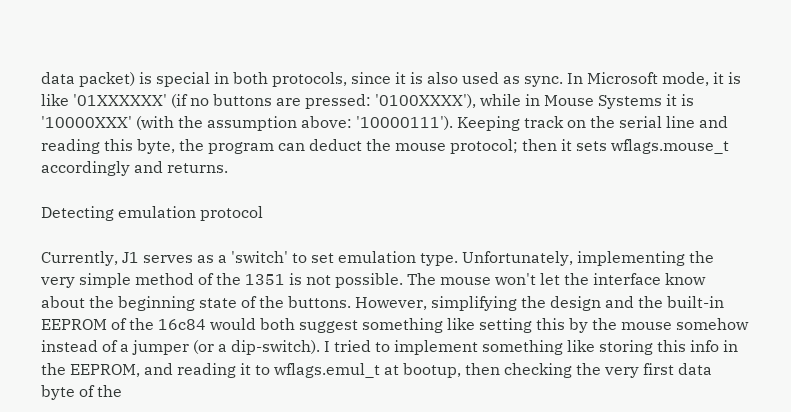data packet) is special in both protocols, since it is also used as sync. In Microsoft mode, it is like '01XXXXXX' (if no buttons are pressed: '0100XXXX'), while in Mouse Systems it is '10000XXX' (with the assumption above: '10000111'). Keeping track on the serial line and reading this byte, the program can deduct the mouse protocol; then it sets wflags.mouse_t accordingly and returns.

Detecting emulation protocol

Currently, J1 serves as a 'switch' to set emulation type. Unfortunately, implementing the very simple method of the 1351 is not possible. The mouse won't let the interface know about the beginning state of the buttons. However, simplifying the design and the built-in EEPROM of the 16c84 would both suggest something like setting this by the mouse somehow instead of a jumper (or a dip-switch). I tried to implement something like storing this info in the EEPROM, and reading it to wflags.emul_t at bootup, then checking the very first data byte of the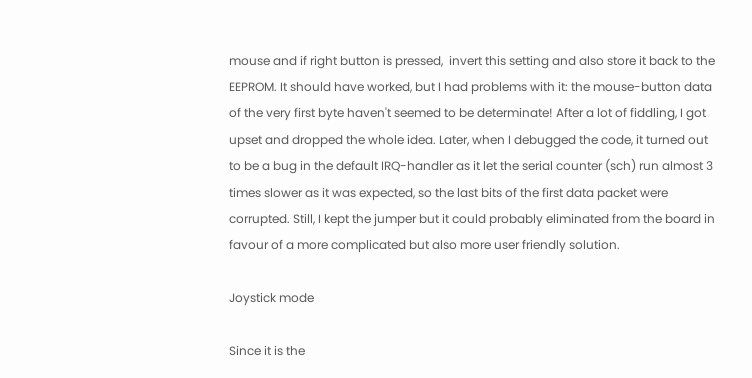mouse and if right button is pressed,  invert this setting and also store it back to the EEPROM. It should have worked, but I had problems with it: the mouse-button data of the very first byte haven't seemed to be determinate! After a lot of fiddling, I got upset and dropped the whole idea. Later, when I debugged the code, it turned out to be a bug in the default IRQ-handler as it let the serial counter (sch) run almost 3 times slower as it was expected, so the last bits of the first data packet were corrupted. Still, I kept the jumper but it could probably eliminated from the board in favour of a more complicated but also more user friendly solution.

Joystick mode

Since it is the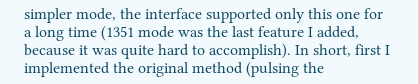simpler mode, the interface supported only this one for a long time (1351 mode was the last feature I added, because it was quite hard to accomplish). In short, first I implemented the original method (pulsing the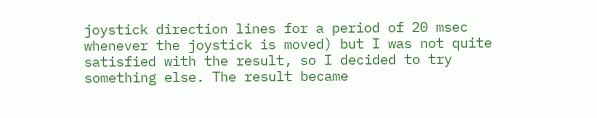joystick direction lines for a period of 20 msec whenever the joystick is moved) but I was not quite satisfied with the result, so I decided to try something else. The result became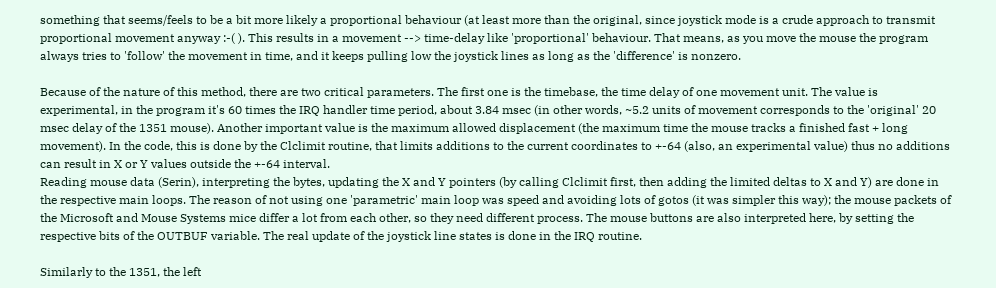something that seems/feels to be a bit more likely a proportional behaviour (at least more than the original, since joystick mode is a crude approach to transmit proportional movement anyway :-( ). This results in a movement --> time-delay like 'proportional' behaviour. That means, as you move the mouse the program always tries to 'follow' the movement in time, and it keeps pulling low the joystick lines as long as the 'difference' is nonzero.

Because of the nature of this method, there are two critical parameters. The first one is the timebase, the time delay of one movement unit. The value is experimental, in the program it's 60 times the IRQ handler time period, about 3.84 msec (in other words, ~5.2 units of movement corresponds to the 'original' 20 msec delay of the 1351 mouse). Another important value is the maximum allowed displacement (the maximum time the mouse tracks a finished fast + long movement). In the code, this is done by the Clclimit routine, that limits additions to the current coordinates to +-64 (also, an experimental value) thus no additions can result in X or Y values outside the +-64 interval.
Reading mouse data (Serin), interpreting the bytes, updating the X and Y pointers (by calling Clclimit first, then adding the limited deltas to X and Y) are done in the respective main loops. The reason of not using one 'parametric' main loop was speed and avoiding lots of gotos (it was simpler this way); the mouse packets of the Microsoft and Mouse Systems mice differ a lot from each other, so they need different process. The mouse buttons are also interpreted here, by setting the respective bits of the OUTBUF variable. The real update of the joystick line states is done in the IRQ routine.

Similarly to the 1351, the left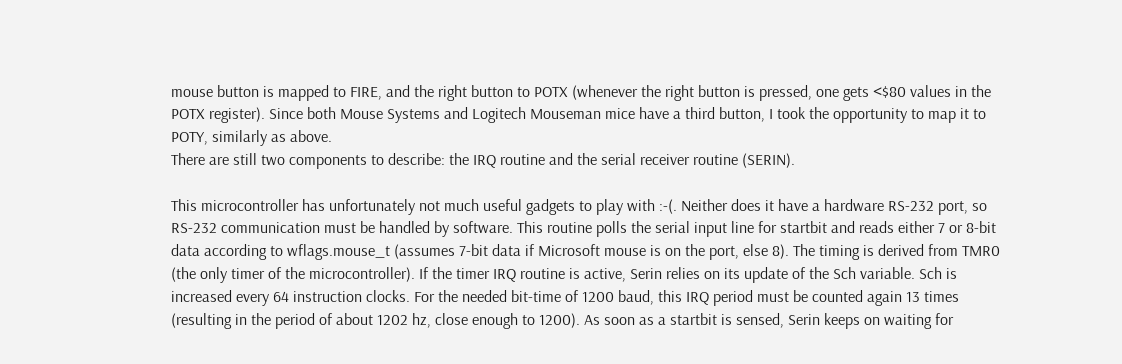mouse button is mapped to FIRE, and the right button to POTX (whenever the right button is pressed, one gets <$80 values in the POTX register). Since both Mouse Systems and Logitech Mouseman mice have a third button, I took the opportunity to map it to POTY, similarly as above.
There are still two components to describe: the IRQ routine and the serial receiver routine (SERIN).

This microcontroller has unfortunately not much useful gadgets to play with :-(. Neither does it have a hardware RS-232 port, so RS-232 communication must be handled by software. This routine polls the serial input line for startbit and reads either 7 or 8-bit data according to wflags.mouse_t (assumes 7-bit data if Microsoft mouse is on the port, else 8). The timing is derived from TMR0 (the only timer of the microcontroller). If the timer IRQ routine is active, Serin relies on its update of the Sch variable. Sch is increased every 64 instruction clocks. For the needed bit-time of 1200 baud, this IRQ period must be counted again 13 times (resulting in the period of about 1202 hz, close enough to 1200). As soon as a startbit is sensed, Serin keeps on waiting for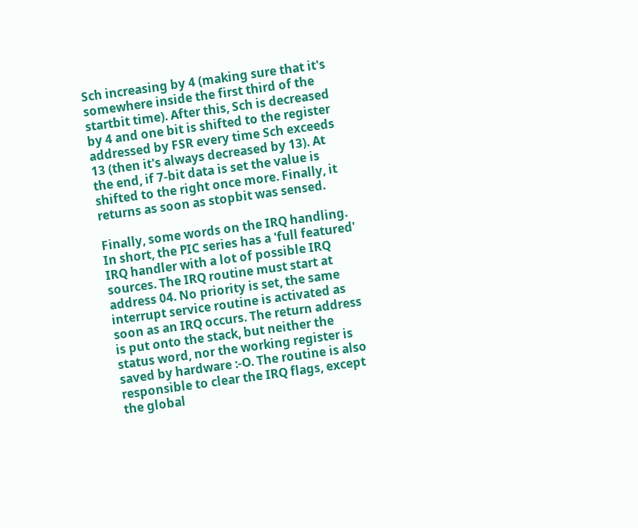Sch increasing by 4 (making sure that it's somewhere inside the first third of the startbit time). After this, Sch is decreased by 4 and one bit is shifted to the register addressed by FSR every time Sch exceeds 13 (then it's always decreased by 13). At the end, if 7-bit data is set the value is shifted to the right once more. Finally, it returns as soon as stopbit was sensed.

Finally, some words on the IRQ handling. In short, the PIC series has a 'full featured' IRQ handler with a lot of possible IRQ sources. The IRQ routine must start at address 04. No priority is set, the same interrupt service routine is activated as soon as an IRQ occurs. The return address is put onto the stack, but neither the status word, nor the working register is saved by hardware :-O. The routine is also responsible to clear the IRQ flags, except the global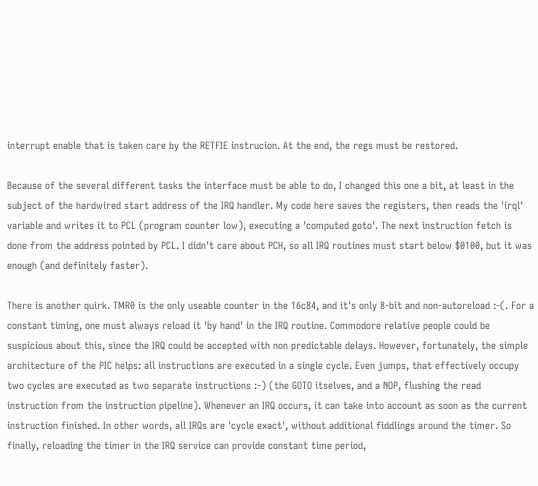interrupt enable that is taken care by the RETFIE instrucion. At the end, the regs must be restored.

Because of the several different tasks the interface must be able to do, I changed this one a bit, at least in the subject of the hardwired start address of the IRQ handler. My code here saves the registers, then reads the 'irql' variable and writes it to PCL (program counter low), executing a 'computed goto'. The next instruction fetch is done from the address pointed by PCL. I didn't care about PCH, so all IRQ routines must start below $0100, but it was enough (and definitely faster).

There is another quirk. TMR0 is the only useable counter in the 16c84, and it's only 8-bit and non-autoreload :-(. For a constant timing, one must always reload it 'by hand' in the IRQ routine. Commodore relative people could be suspicious about this, since the IRQ could be accepted with non predictable delays. However, fortunately, the simple architecture of the PIC helps: all instructions are executed in a single cycle. Even jumps, that effectively occupy two cycles are executed as two separate instructions :-) (the GOTO itselves, and a NOP, flushing the read instruction from the instruction pipeline). Whenever an IRQ occurs, it can take into account as soon as the current instruction finished. In other words, all IRQs are 'cycle exact', without additional fiddlings around the timer. So finally, reloading the timer in the IRQ service can provide constant time period,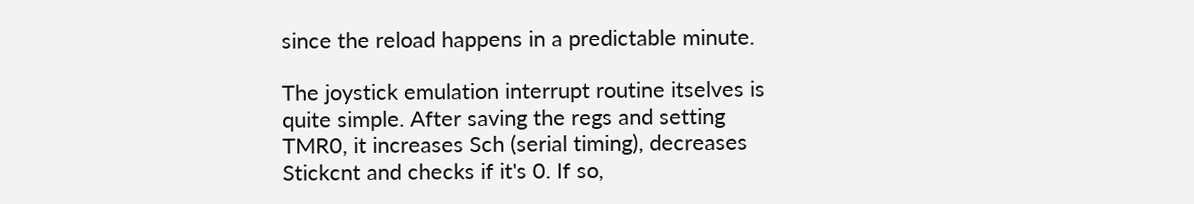since the reload happens in a predictable minute.

The joystick emulation interrupt routine itselves is quite simple. After saving the regs and setting TMR0, it increases Sch (serial timing), decreases Stickcnt and checks if it's 0. If so,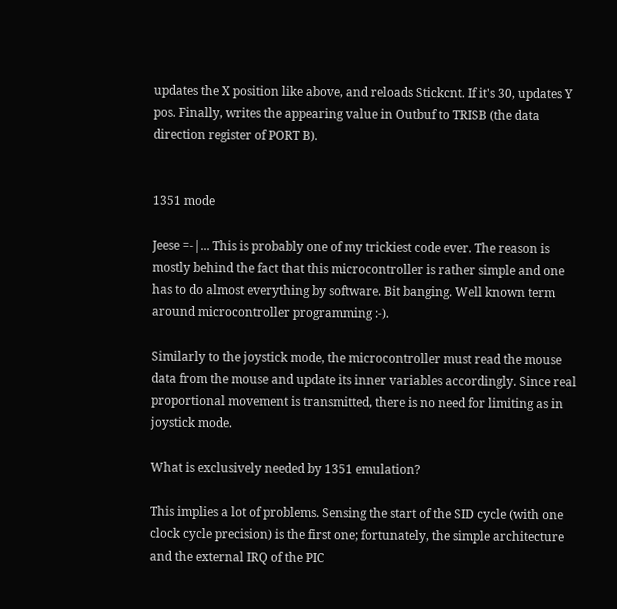updates the X position like above, and reloads Stickcnt. If it's 30, updates Y pos. Finally, writes the appearing value in Outbuf to TRISB (the data direction register of PORT B).


1351 mode

Jeese =-|... This is probably one of my trickiest code ever. The reason is mostly behind the fact that this microcontroller is rather simple and one has to do almost everything by software. Bit banging. Well known term around microcontroller programming :-).

Similarly to the joystick mode, the microcontroller must read the mouse data from the mouse and update its inner variables accordingly. Since real proportional movement is transmitted, there is no need for limiting as in joystick mode.

What is exclusively needed by 1351 emulation?

This implies a lot of problems. Sensing the start of the SID cycle (with one clock cycle precision) is the first one; fortunately, the simple architecture and the external IRQ of the PIC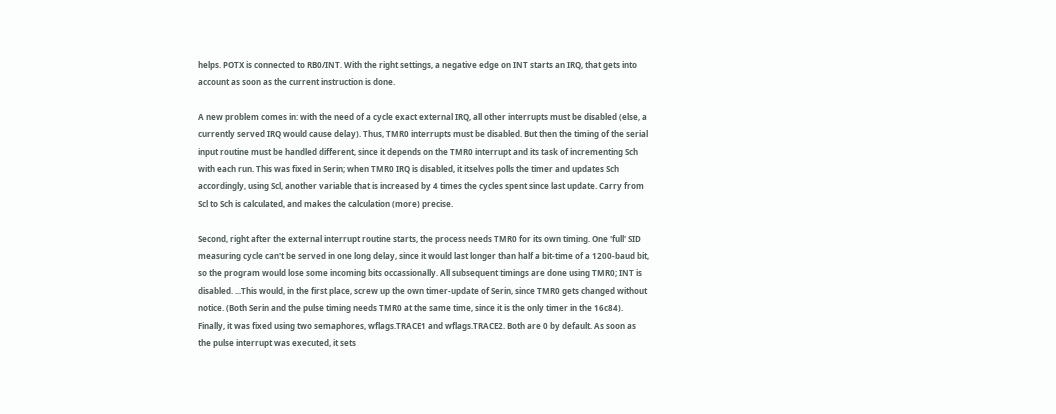helps. POTX is connected to RB0/INT. With the right settings, a negative edge on INT starts an IRQ, that gets into account as soon as the current instruction is done.

A new problem comes in: with the need of a cycle exact external IRQ, all other interrupts must be disabled (else, a currently served IRQ would cause delay). Thus, TMR0 interrupts must be disabled. But then the timing of the serial input routine must be handled different, since it depends on the TMR0 interrupt and its task of incrementing Sch with each run. This was fixed in Serin; when TMR0 IRQ is disabled, it itselves polls the timer and updates Sch accordingly, using Scl, another variable that is increased by 4 times the cycles spent since last update. Carry from Scl to Sch is calculated, and makes the calculation (more) precise.

Second, right after the external interrupt routine starts, the process needs TMR0 for its own timing. One 'full' SID measuring cycle can't be served in one long delay, since it would last longer than half a bit-time of a 1200-baud bit, so the program would lose some incoming bits occassionally. All subsequent timings are done using TMR0; INT is disabled. ...This would, in the first place, screw up the own timer-update of Serin, since TMR0 gets changed without notice. (Both Serin and the pulse timing needs TMR0 at the same time, since it is the only timer in the 16c84). Finally, it was fixed using two semaphores, wflags.TRACE1 and wflags.TRACE2. Both are 0 by default. As soon as the pulse interrupt was executed, it sets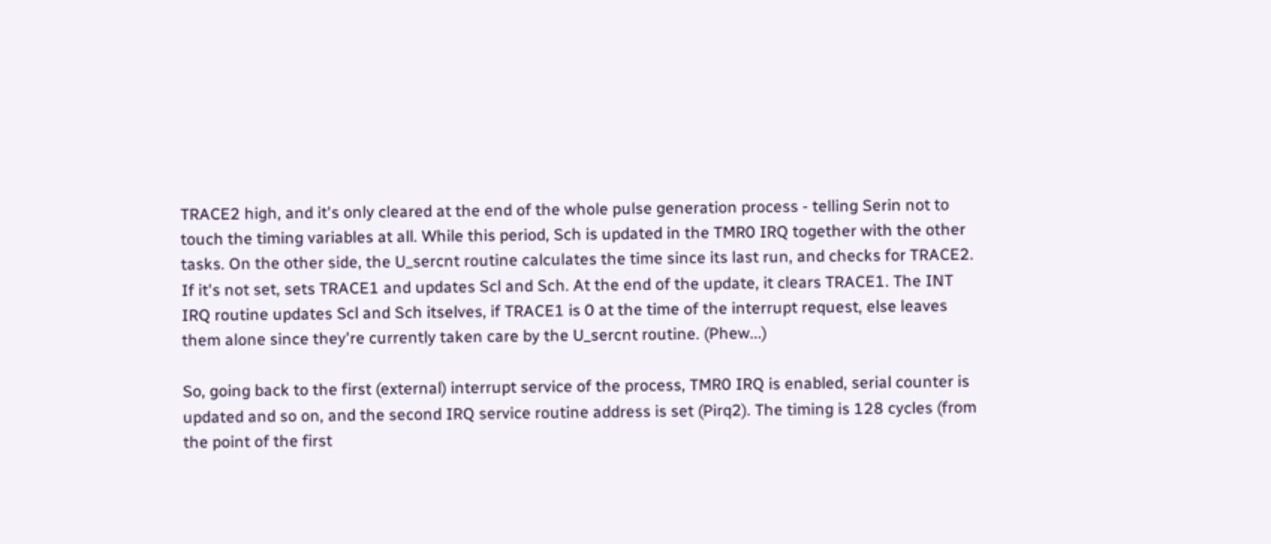TRACE2 high, and it's only cleared at the end of the whole pulse generation process - telling Serin not to touch the timing variables at all. While this period, Sch is updated in the TMR0 IRQ together with the other tasks. On the other side, the U_sercnt routine calculates the time since its last run, and checks for TRACE2. If it's not set, sets TRACE1 and updates Scl and Sch. At the end of the update, it clears TRACE1. The INT IRQ routine updates Scl and Sch itselves, if TRACE1 is 0 at the time of the interrupt request, else leaves them alone since they're currently taken care by the U_sercnt routine. (Phew...)

So, going back to the first (external) interrupt service of the process, TMR0 IRQ is enabled, serial counter is updated and so on, and the second IRQ service routine address is set (Pirq2). The timing is 128 cycles (from the point of the first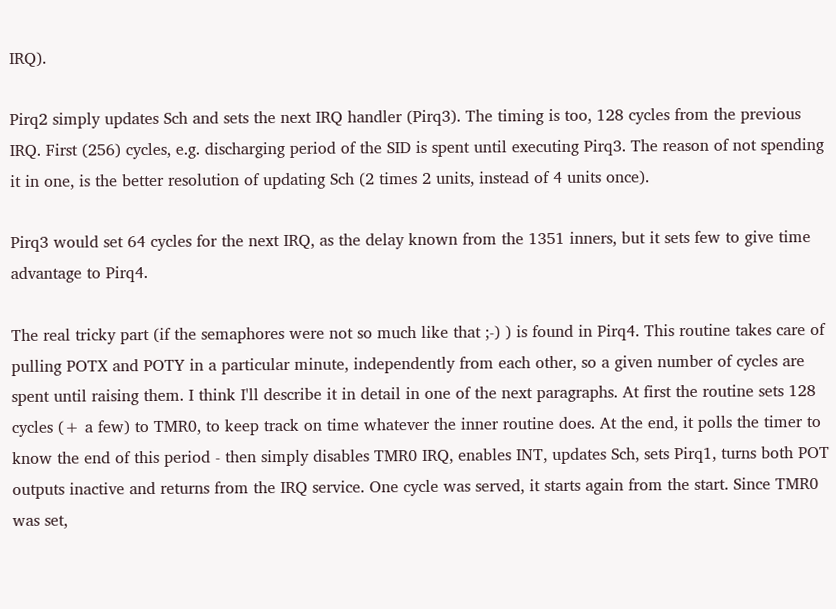IRQ).

Pirq2 simply updates Sch and sets the next IRQ handler (Pirq3). The timing is too, 128 cycles from the previous IRQ. First (256) cycles, e.g. discharging period of the SID is spent until executing Pirq3. The reason of not spending it in one, is the better resolution of updating Sch (2 times 2 units, instead of 4 units once).

Pirq3 would set 64 cycles for the next IRQ, as the delay known from the 1351 inners, but it sets few to give time advantage to Pirq4.

The real tricky part (if the semaphores were not so much like that ;-) ) is found in Pirq4. This routine takes care of pulling POTX and POTY in a particular minute, independently from each other, so a given number of cycles are spent until raising them. I think I'll describe it in detail in one of the next paragraphs. At first the routine sets 128 cycles (+ a few) to TMR0, to keep track on time whatever the inner routine does. At the end, it polls the timer to know the end of this period - then simply disables TMR0 IRQ, enables INT, updates Sch, sets Pirq1, turns both POT outputs inactive and returns from the IRQ service. One cycle was served, it starts again from the start. Since TMR0 was set,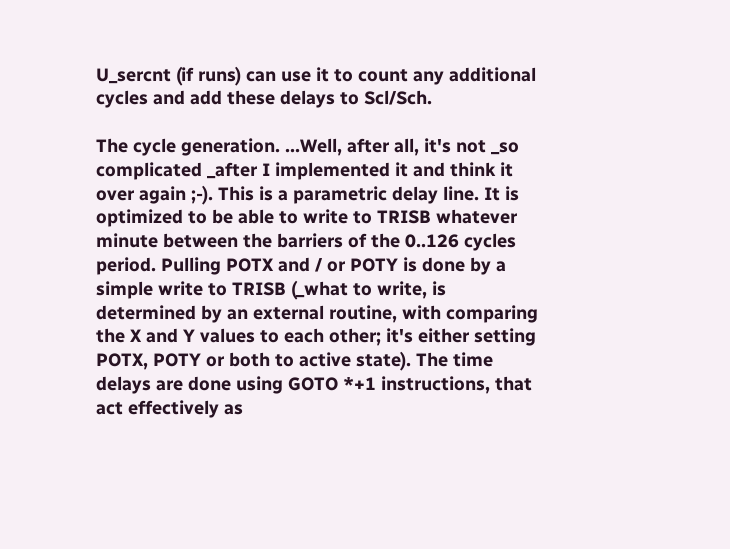U_sercnt (if runs) can use it to count any additional cycles and add these delays to Scl/Sch.

The cycle generation. ...Well, after all, it's not _so complicated _after I implemented it and think it over again ;-). This is a parametric delay line. It is optimized to be able to write to TRISB whatever minute between the barriers of the 0..126 cycles period. Pulling POTX and / or POTY is done by a simple write to TRISB (_what to write, is determined by an external routine, with comparing the X and Y values to each other; it's either setting POTX, POTY or both to active state). The time delays are done using GOTO *+1 instructions, that act effectively as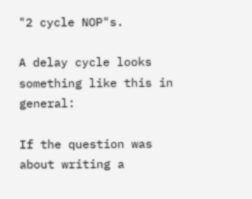"2 cycle NOP"s.

A delay cycle looks something like this in general:

If the question was about writing a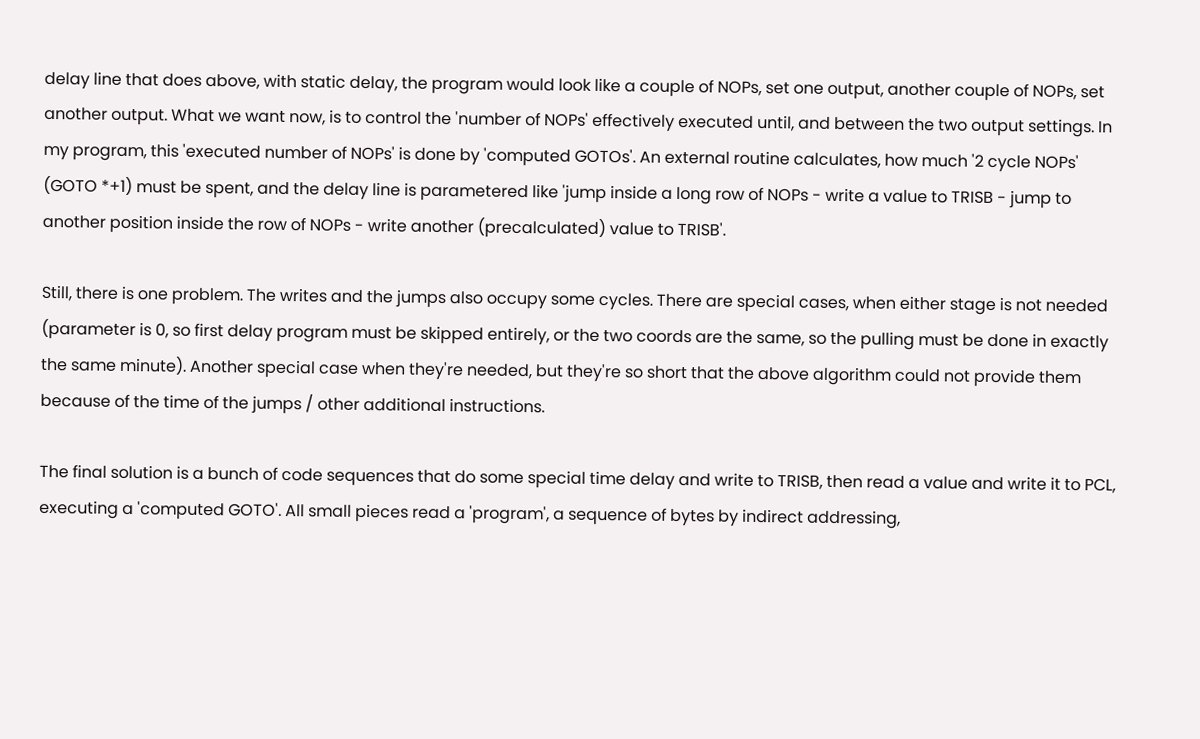delay line that does above, with static delay, the program would look like a couple of NOPs, set one output, another couple of NOPs, set another output. What we want now, is to control the 'number of NOPs' effectively executed until, and between the two output settings. In my program, this 'executed number of NOPs' is done by 'computed GOTOs'. An external routine calculates, how much '2 cycle NOPs' (GOTO *+1) must be spent, and the delay line is parametered like 'jump inside a long row of NOPs - write a value to TRISB - jump to another position inside the row of NOPs - write another (precalculated) value to TRISB'.

Still, there is one problem. The writes and the jumps also occupy some cycles. There are special cases, when either stage is not needed (parameter is 0, so first delay program must be skipped entirely, or the two coords are the same, so the pulling must be done in exactly the same minute). Another special case when they're needed, but they're so short that the above algorithm could not provide them because of the time of the jumps / other additional instructions.

The final solution is a bunch of code sequences that do some special time delay and write to TRISB, then read a value and write it to PCL, executing a 'computed GOTO'. All small pieces read a 'program', a sequence of bytes by indirect addressing,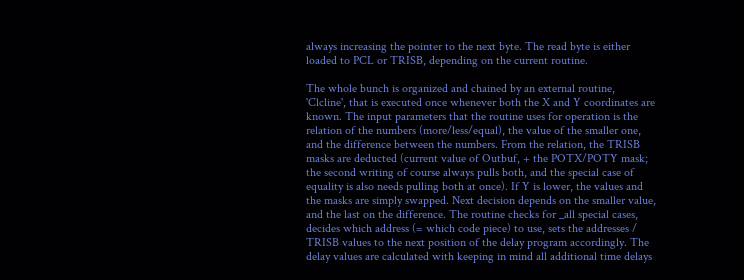always increasing the pointer to the next byte. The read byte is either loaded to PCL or TRISB, depending on the current routine.

The whole bunch is organized and chained by an external routine, 'Clcline', that is executed once whenever both the X and Y coordinates are known. The input parameters that the routine uses for operation is the relation of the numbers (more/less/equal), the value of the smaller one, and the difference between the numbers. From the relation, the TRISB masks are deducted (current value of Outbuf, + the POTX/POTY mask; the second writing of course always pulls both, and the special case of equality is also needs pulling both at once). If Y is lower, the values and the masks are simply swapped. Next decision depends on the smaller value, and the last on the difference. The routine checks for _all special cases, decides which address (= which code piece) to use, sets the addresses / TRISB values to the next position of the delay program accordingly. The delay values are calculated with keeping in mind all additional time delays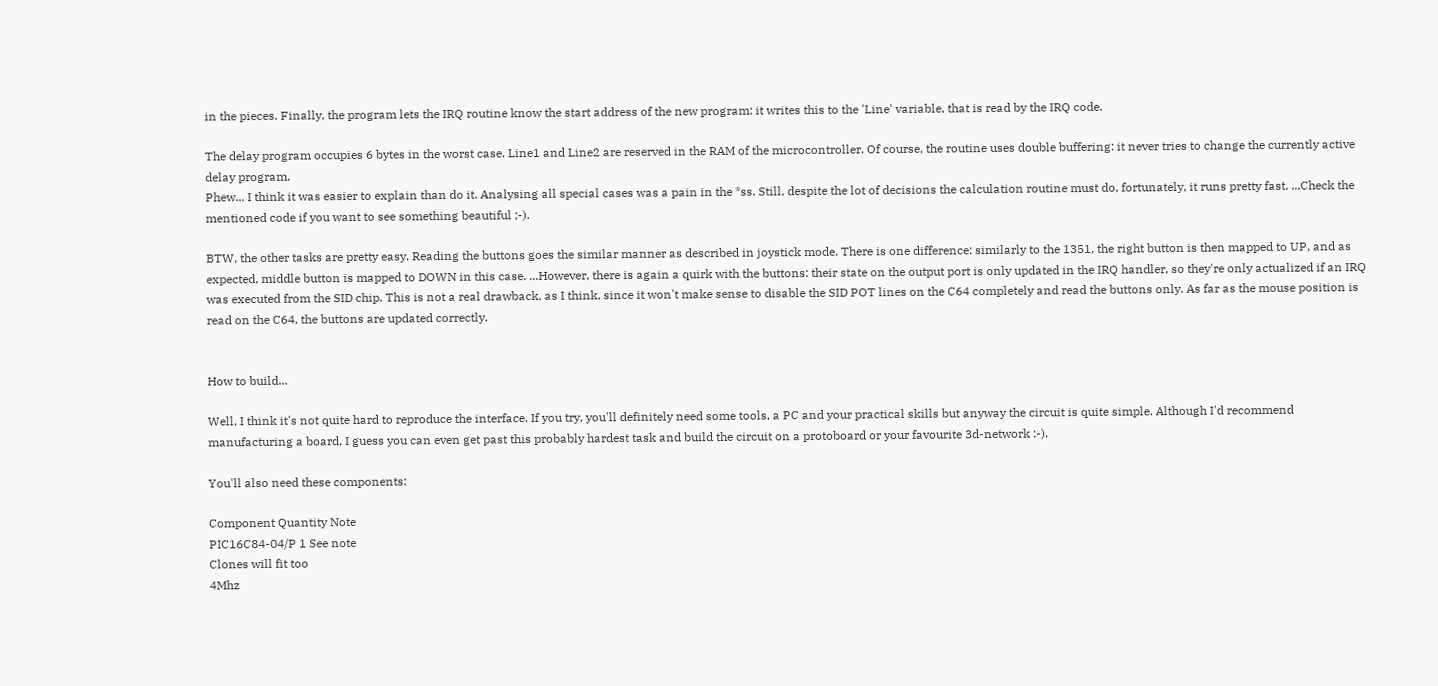in the pieces. Finally, the program lets the IRQ routine know the start address of the new program: it writes this to the 'Line' variable, that is read by the IRQ code.

The delay program occupies 6 bytes in the worst case. Line1 and Line2 are reserved in the RAM of the microcontroller. Of course, the routine uses double buffering: it never tries to change the currently active delay program.
Phew... I think it was easier to explain than do it. Analysing all special cases was a pain in the *ss. Still, despite the lot of decisions the calculation routine must do, fortunately, it runs pretty fast. ...Check the mentioned code if you want to see something beautiful ;-).

BTW, the other tasks are pretty easy. Reading the buttons goes the similar manner as described in joystick mode. There is one difference: similarly to the 1351, the right button is then mapped to UP, and as expected, middle button is mapped to DOWN in this case. ...However, there is again a quirk with the buttons: their state on the output port is only updated in the IRQ handler, so they're only actualized if an IRQ was executed from the SID chip. This is not a real drawback, as I think, since it won't make sense to disable the SID POT lines on the C64 completely and read the buttons only. As far as the mouse position is read on the C64, the buttons are updated correctly.


How to build...

Well, I think it's not quite hard to reproduce the interface. If you try, you'll definitely need some tools, a PC and your practical skills but anyway the circuit is quite simple. Although I'd recommend manufacturing a board, I guess you can even get past this probably hardest task and build the circuit on a protoboard or your favourite 3d-network :-).

You'll also need these components:

Component Quantity Note
PIC16C84-04/P 1 See note
Clones will fit too
4Mhz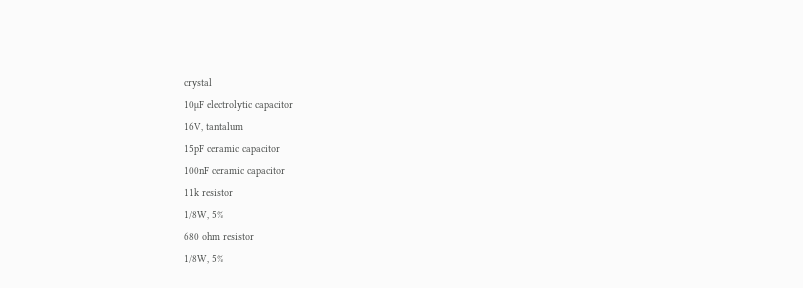crystal
10µF electrolytic capacitor
16V, tantalum
15pF ceramic capacitor
100nF ceramic capacitor
11k resistor
1/8W, 5%
680 ohm resistor
1/8W, 5%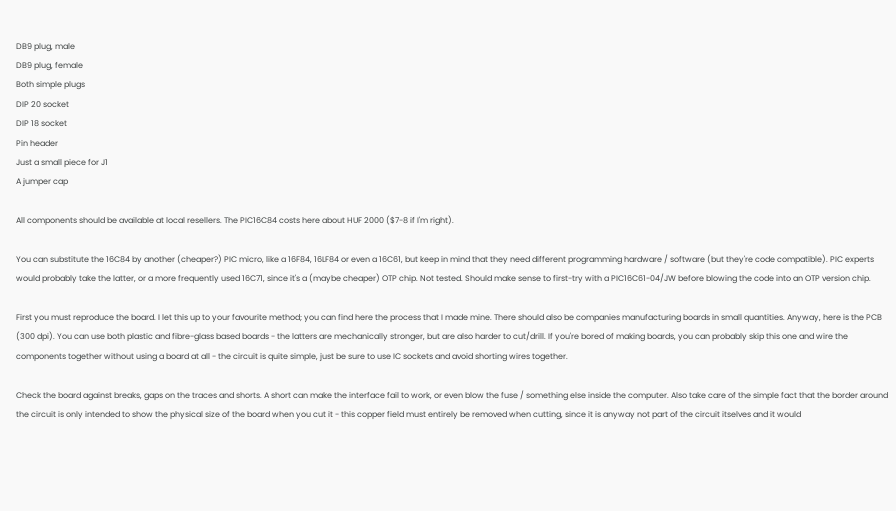DB9 plug, male
DB9 plug, female
Both simple plugs
DIP 20 socket
DIP 18 socket
Pin header
Just a small piece for J1
A jumper cap

All components should be available at local resellers. The PIC16C84 costs here about HUF 2000 ($7-8 if I'm right).

You can substitute the 16C84 by another (cheaper?) PIC micro, like a 16F84, 16LF84 or even a 16C61, but keep in mind that they need different programming hardware / software (but they're code compatible). PIC experts would probably take the latter, or a more frequently used 16C71, since it's a (maybe cheaper) OTP chip. Not tested. Should make sense to first-try with a PIC16C61-04/JW before blowing the code into an OTP version chip.

First you must reproduce the board. I let this up to your favourite method; you can find here the process that I made mine. There should also be companies manufacturing boards in small quantities. Anyway, here is the PCB (300 dpi). You can use both plastic and fibre-glass based boards - the latters are mechanically stronger, but are also harder to cut/drill. If you're bored of making boards, you can probably skip this one and wire the components together without using a board at all - the circuit is quite simple, just be sure to use IC sockets and avoid shorting wires together.

Check the board against breaks, gaps on the traces and shorts. A short can make the interface fail to work, or even blow the fuse / something else inside the computer. Also take care of the simple fact that the border around the circuit is only intended to show the physical size of the board when you cut it - this copper field must entirely be removed when cutting, since it is anyway not part of the circuit itselves and it would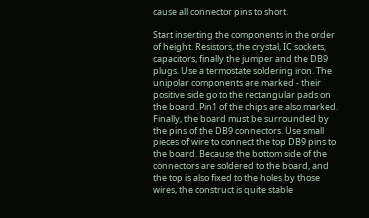cause all connector pins to short.

Start inserting the components in the order of height. Resistors, the crystal, IC sockets, capacitors, finally the jumper and the DB9 plugs. Use a termostate soldering iron. The unipolar components are marked - their positive side go to the rectangular pads on the board. Pin1 of the chips are also marked. Finally, the board must be surrounded by the pins of the DB9 connectors. Use small pieces of wire to connect the top DB9 pins to the board. Because the bottom side of the connectors are soldered to the board, and the top is also fixed to the holes by those wires, the construct is quite stable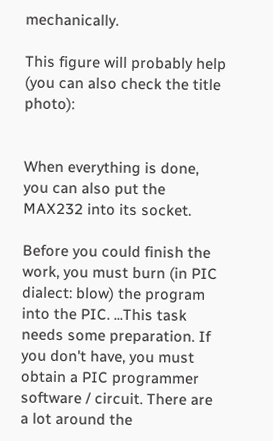mechanically.

This figure will probably help (you can also check the title photo):


When everything is done, you can also put the MAX232 into its socket.

Before you could finish the work, you must burn (in PIC dialect: blow) the program into the PIC. ...This task needs some preparation. If you don't have, you must obtain a PIC programmer software / circuit. There are a lot around the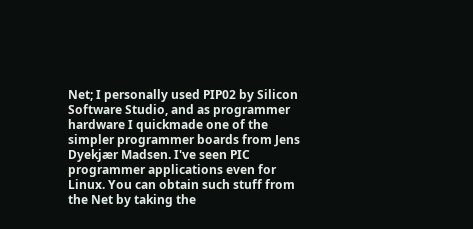Net; I personally used PIP02 by Silicon Software Studio, and as programmer hardware I quickmade one of the simpler programmer boards from Jens Dyekjær Madsen. I've seen PIC programmer applications even for Linux. You can obtain such stuff from the Net by taking the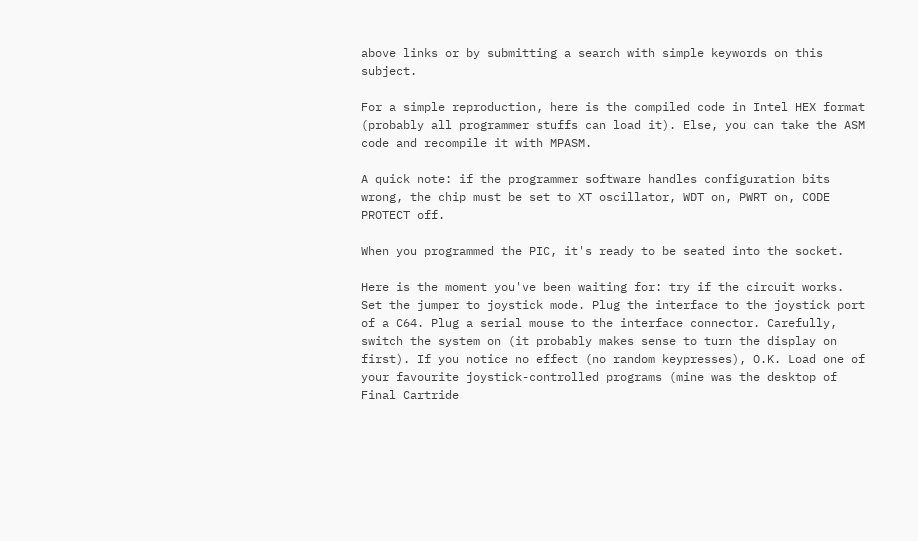above links or by submitting a search with simple keywords on this subject.

For a simple reproduction, here is the compiled code in Intel HEX format (probably all programmer stuffs can load it). Else, you can take the ASM code and recompile it with MPASM.

A quick note: if the programmer software handles configuration bits wrong, the chip must be set to XT oscillator, WDT on, PWRT on, CODE PROTECT off.

When you programmed the PIC, it's ready to be seated into the socket.

Here is the moment you've been waiting for: try if the circuit works. Set the jumper to joystick mode. Plug the interface to the joystick port of a C64. Plug a serial mouse to the interface connector. Carefully, switch the system on (it probably makes sense to turn the display on first). If you notice no effect (no random keypresses), O.K. Load one of your favourite joystick-controlled programs (mine was the desktop of Final Cartride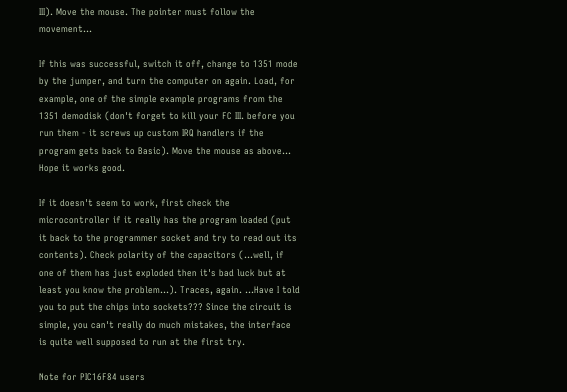III). Move the mouse. The pointer must follow the movement...

If this was successful, switch it off, change to 1351 mode by the jumper, and turn the computer on again. Load, for example, one of the simple example programs from the 1351 demodisk (don't forget to kill your FC III. before you run them - it screws up custom IRQ handlers if the program gets back to Basic). Move the mouse as above... Hope it works good.

If it doesn't seem to work, first check the microcontroller if it really has the program loaded (put it back to the programmer socket and try to read out its contents). Check polarity of the capacitors (...well, if one of them has just exploded then it's bad luck but at least you know the problem...). Traces, again. ...Have I told you to put the chips into sockets??? Since the circuit is simple, you can't really do much mistakes, the interface is quite well supposed to run at the first try.

Note for PIC16F84 users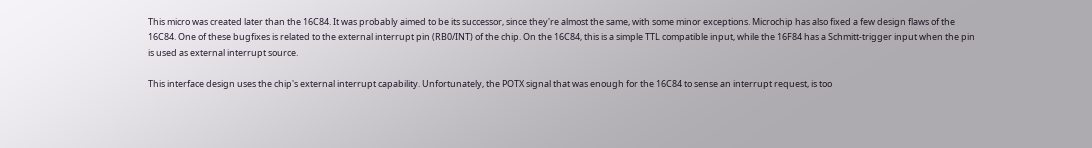This micro was created later than the 16C84. It was probably aimed to be its successor, since they're almost the same, with some minor exceptions. Microchip has also fixed a few design flaws of the 16C84. One of these bugfixes is related to the external interrupt pin (RB0/INT) of the chip. On the 16C84, this is a simple TTL compatible input, while the 16F84 has a Schmitt-trigger input when the pin is used as external interrupt source.

This interface design uses the chip's external interrupt capability. Unfortunately, the POTX signal that was enough for the 16C84 to sense an interrupt request, is too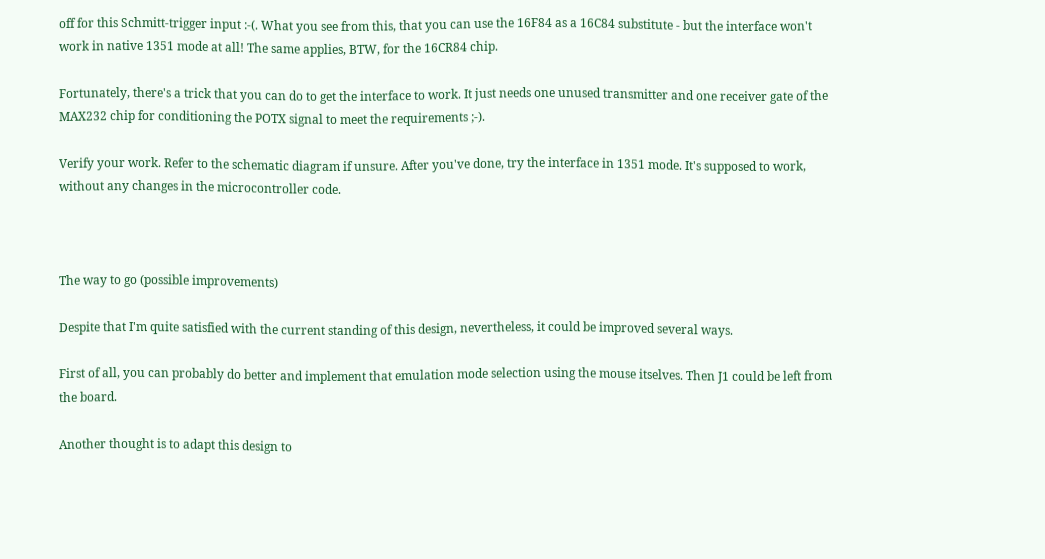off for this Schmitt-trigger input :-(. What you see from this, that you can use the 16F84 as a 16C84 substitute - but the interface won't work in native 1351 mode at all! The same applies, BTW, for the 16CR84 chip.

Fortunately, there's a trick that you can do to get the interface to work. It just needs one unused transmitter and one receiver gate of the MAX232 chip for conditioning the POTX signal to meet the requirements ;-).

Verify your work. Refer to the schematic diagram if unsure. After you've done, try the interface in 1351 mode. It's supposed to work, without any changes in the microcontroller code.



The way to go (possible improvements)

Despite that I'm quite satisfied with the current standing of this design, nevertheless, it could be improved several ways.

First of all, you can probably do better and implement that emulation mode selection using the mouse itselves. Then J1 could be left from the board.

Another thought is to adapt this design to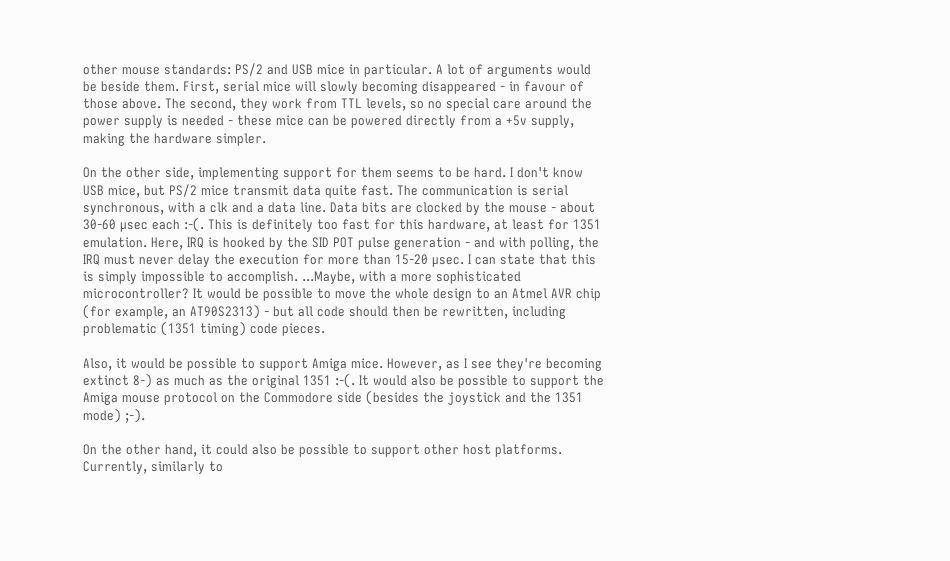other mouse standards: PS/2 and USB mice in particular. A lot of arguments would be beside them. First, serial mice will slowly becoming disappeared - in favour of those above. The second, they work from TTL levels, so no special care around the power supply is needed - these mice can be powered directly from a +5v supply, making the hardware simpler.

On the other side, implementing support for them seems to be hard. I don't know USB mice, but PS/2 mice transmit data quite fast. The communication is serial synchronous, with a clk and a data line. Data bits are clocked by the mouse - about 30-60 µsec each :-(. This is definitely too fast for this hardware, at least for 1351 emulation. Here, IRQ is hooked by the SID POT pulse generation - and with polling, the IRQ must never delay the execution for more than 15-20 µsec. I can state that this is simply impossible to accomplish. ...Maybe, with a more sophisticated microcontroller? It would be possible to move the whole design to an Atmel AVR chip (for example, an AT90S2313) - but all code should then be rewritten, including problematic (1351 timing) code pieces.

Also, it would be possible to support Amiga mice. However, as I see they're becoming extinct 8-) as much as the original 1351 :-(. It would also be possible to support the Amiga mouse protocol on the Commodore side (besides the joystick and the 1351 mode) ;-).

On the other hand, it could also be possible to support other host platforms. Currently, similarly to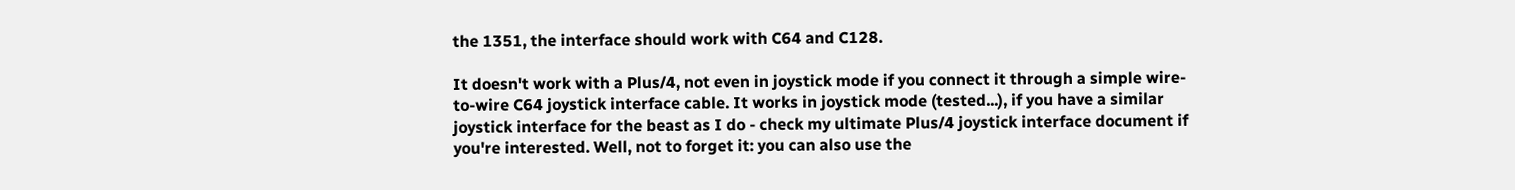the 1351, the interface should work with C64 and C128.

It doesn't work with a Plus/4, not even in joystick mode if you connect it through a simple wire-to-wire C64 joystick interface cable. It works in joystick mode (tested...), if you have a similar joystick interface for the beast as I do - check my ultimate Plus/4 joystick interface document if you're interested. Well, not to forget it: you can also use the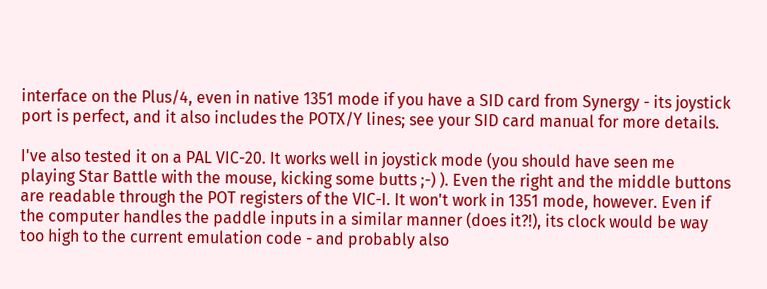interface on the Plus/4, even in native 1351 mode if you have a SID card from Synergy - its joystick port is perfect, and it also includes the POTX/Y lines; see your SID card manual for more details.

I've also tested it on a PAL VIC-20. It works well in joystick mode (you should have seen me playing Star Battle with the mouse, kicking some butts ;-) ). Even the right and the middle buttons are readable through the POT registers of the VIC-I. It won't work in 1351 mode, however. Even if the computer handles the paddle inputs in a similar manner (does it?!), its clock would be way too high to the current emulation code - and probably also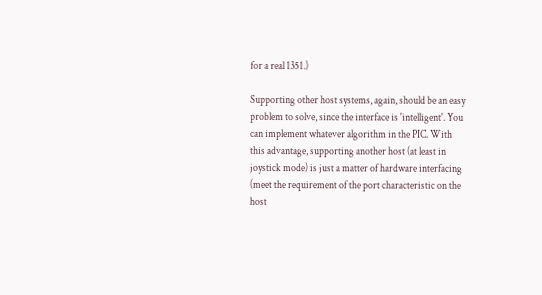for a real 1351.)

Supporting other host systems, again, should be an easy problem to solve, since the interface is 'intelligent'. You can implement whatever algorithm in the PIC. With this advantage, supporting another host (at least in joystick mode) is just a matter of hardware interfacing (meet the requirement of the port characteristic on the host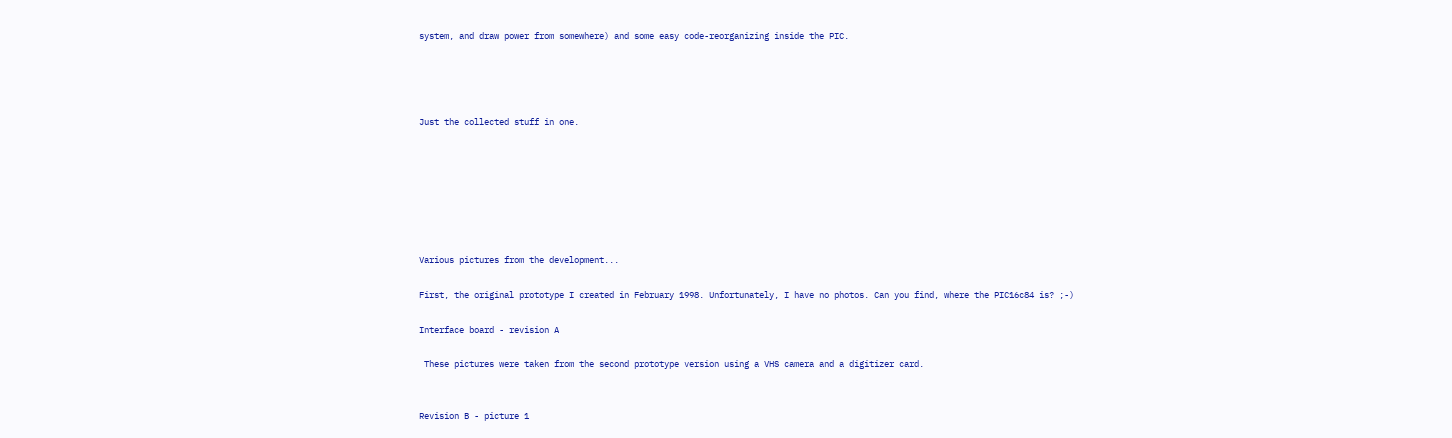system, and draw power from somewhere) and some easy code-reorganizing inside the PIC.




Just the collected stuff in one.







Various pictures from the development...

First, the original prototype I created in February 1998. Unfortunately, I have no photos. Can you find, where the PIC16c84 is? ;-)

Interface board - revision A

 These pictures were taken from the second prototype version using a VHS camera and a digitizer card.


Revision B - picture 1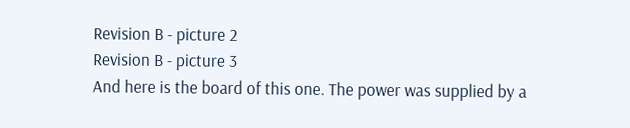Revision B - picture 2
Revision B - picture 3
And here is the board of this one. The power was supplied by a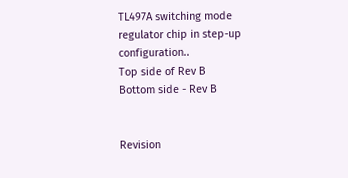TL497A switching mode regulator chip in step-up configuration..
Top side of Rev B
Bottom side - Rev B


Revision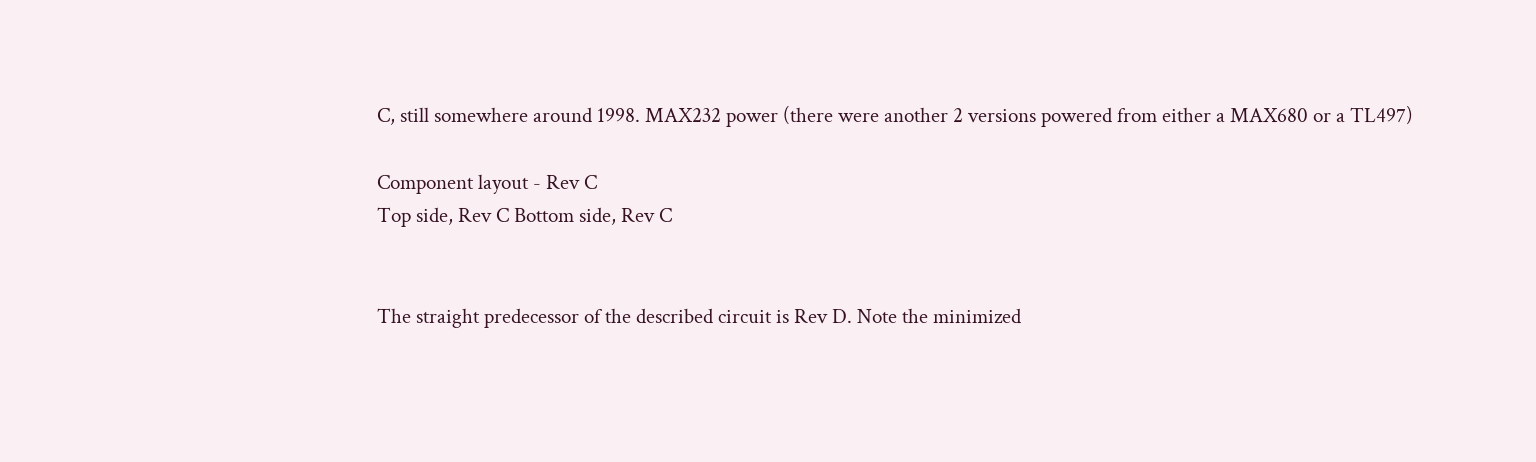C, still somewhere around 1998. MAX232 power (there were another 2 versions powered from either a MAX680 or a TL497)

Component layout - Rev C
Top side, Rev C Bottom side, Rev C


The straight predecessor of the described circuit is Rev D. Note the minimized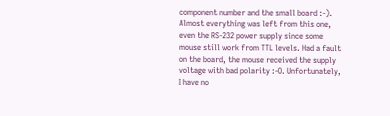component number and the small board :-). Almost everything was left from this one, even the RS-232 power supply since some mouse still work from TTL levels. Had a fault on the board, the mouse received the supply voltage with bad polarity :-O. Unfortunately, I have no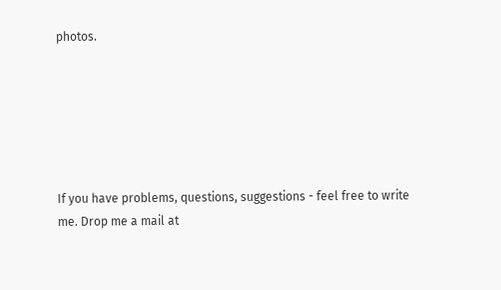photos.






If you have problems, questions, suggestions - feel free to write me. Drop me a mail at